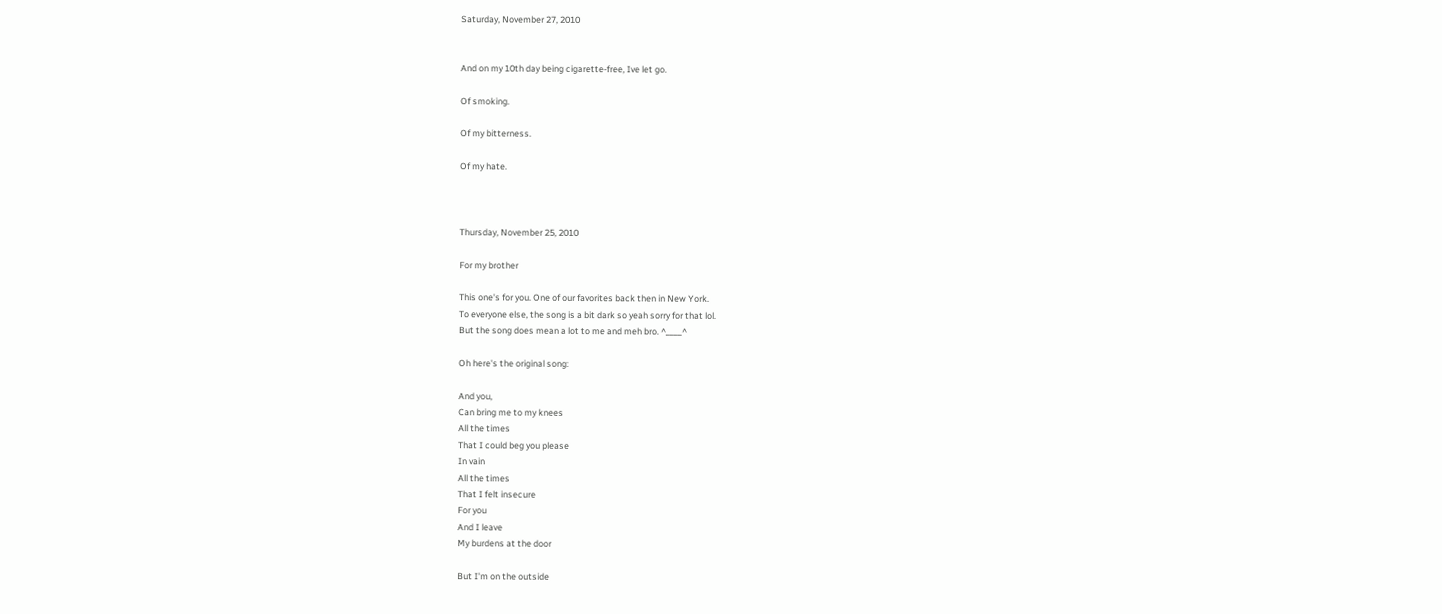Saturday, November 27, 2010


And on my 10th day being cigarette-free, Ive let go.

Of smoking.

Of my bitterness.

Of my hate.



Thursday, November 25, 2010

For my brother

This one's for you. One of our favorites back then in New York.
To everyone else, the song is a bit dark so yeah sorry for that lol.
But the song does mean a lot to me and meh bro. ^____^

Oh here's the original song:

And you,
Can bring me to my knees
All the times
That I could beg you please
In vain
All the times
That I felt insecure
For you
And I leave
My burdens at the door

But I'm on the outside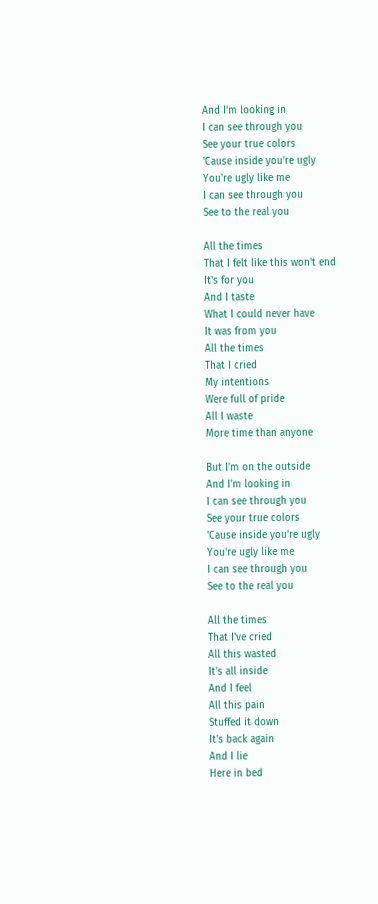And I'm looking in
I can see through you
See your true colors
'Cause inside you're ugly
You're ugly like me
I can see through you
See to the real you

All the times
That I felt like this won't end
It's for you
And I taste
What I could never have
It was from you
All the times
That I cried
My intentions
Were full of pride
All I waste
More time than anyone

But I'm on the outside
And I'm looking in
I can see through you
See your true colors
'Cause inside you're ugly
You're ugly like me
I can see through you
See to the real you

All the times
That I've cried
All this wasted
It's all inside
And I feel
All this pain
Stuffed it down
It's back again
And I lie
Here in bed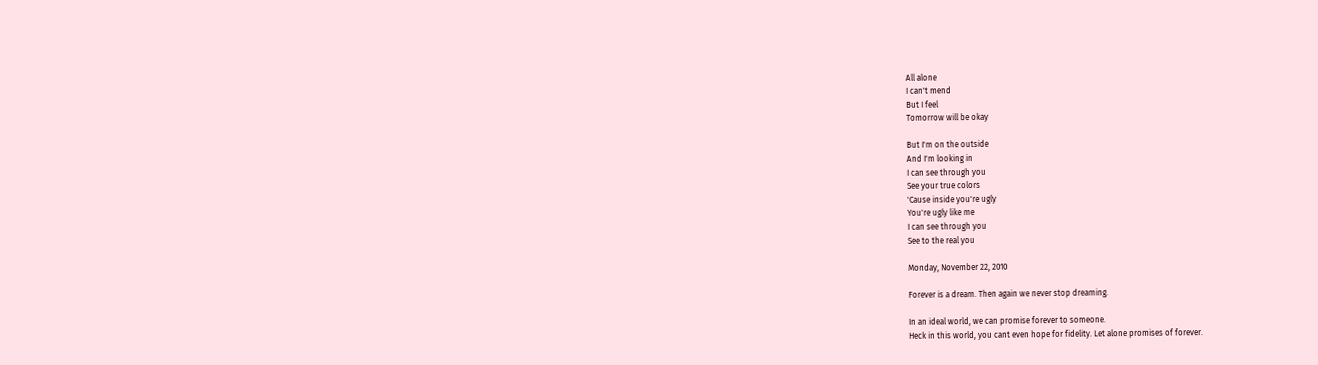All alone
I can't mend
But I feel
Tomorrow will be okay

But I'm on the outside
And I'm looking in
I can see through you
See your true colors
'Cause inside you're ugly
You're ugly like me
I can see through you
See to the real you

Monday, November 22, 2010

Forever is a dream. Then again we never stop dreaming.

In an ideal world, we can promise forever to someone.
Heck in this world, you cant even hope for fidelity. Let alone promises of forever.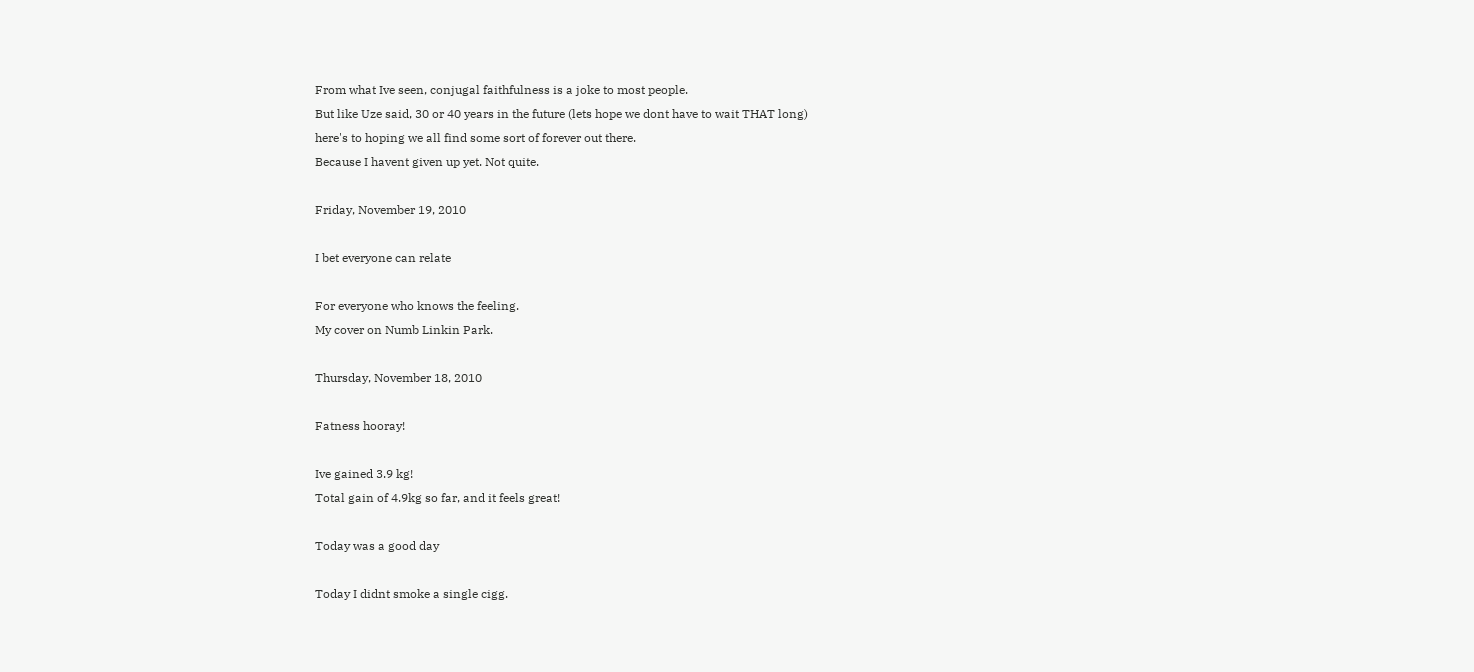From what Ive seen, conjugal faithfulness is a joke to most people.
But like Uze said, 30 or 40 years in the future (lets hope we dont have to wait THAT long)
here's to hoping we all find some sort of forever out there.
Because I havent given up yet. Not quite.

Friday, November 19, 2010

I bet everyone can relate

For everyone who knows the feeling.
My cover on Numb Linkin Park.

Thursday, November 18, 2010

Fatness hooray!

Ive gained 3.9 kg!
Total gain of 4.9kg so far, and it feels great!

Today was a good day

Today I didnt smoke a single cigg.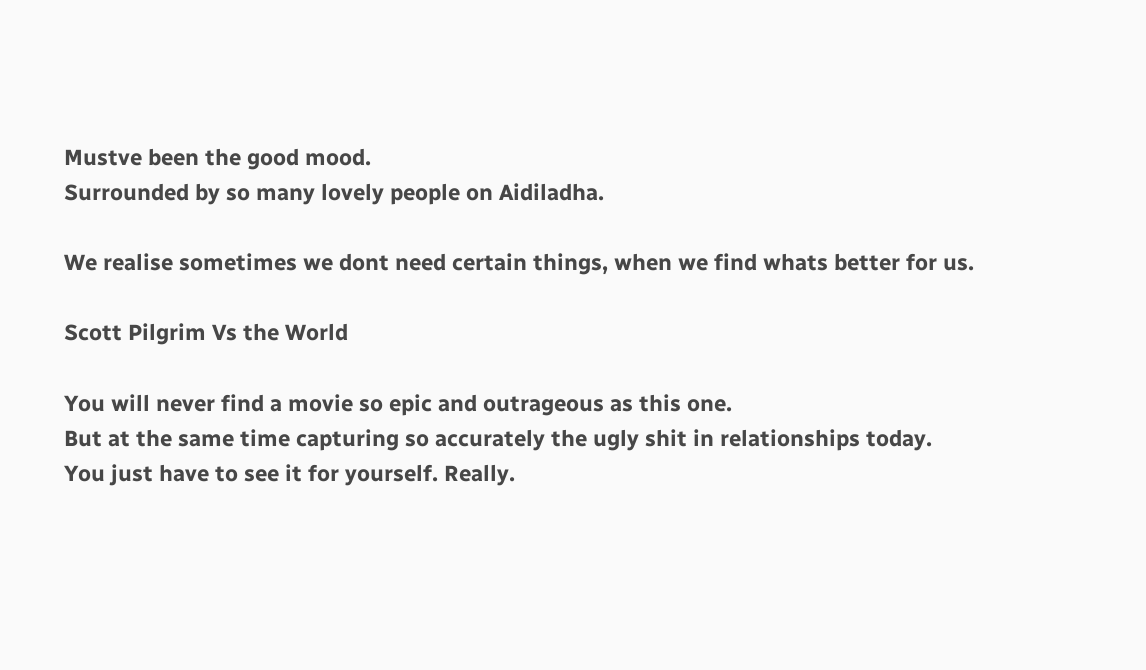Mustve been the good mood.
Surrounded by so many lovely people on Aidiladha.

We realise sometimes we dont need certain things, when we find whats better for us.

Scott Pilgrim Vs the World

You will never find a movie so epic and outrageous as this one.
But at the same time capturing so accurately the ugly shit in relationships today.
You just have to see it for yourself. Really.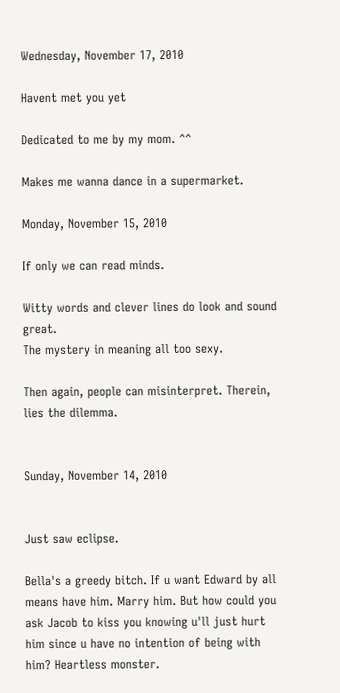Wednesday, November 17, 2010

Havent met you yet

Dedicated to me by my mom. ^^

Makes me wanna dance in a supermarket.

Monday, November 15, 2010

If only we can read minds.

Witty words and clever lines do look and sound great.
The mystery in meaning all too sexy.

Then again, people can misinterpret. Therein, lies the dilemma.


Sunday, November 14, 2010


Just saw eclipse.

Bella's a greedy bitch. If u want Edward by all means have him. Marry him. But how could you ask Jacob to kiss you knowing u'll just hurt him since u have no intention of being with him? Heartless monster.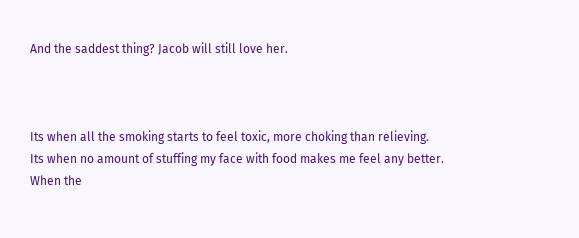And the saddest thing? Jacob will still love her.



Its when all the smoking starts to feel toxic, more choking than relieving.
Its when no amount of stuffing my face with food makes me feel any better.
When the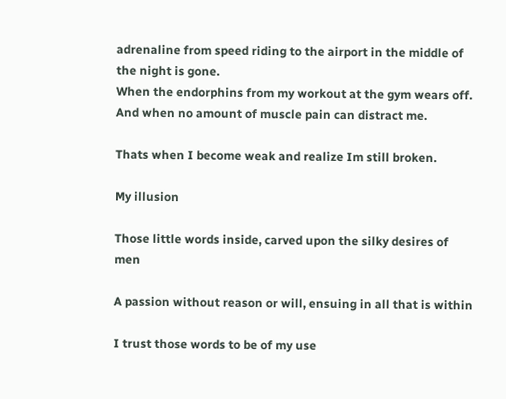adrenaline from speed riding to the airport in the middle of the night is gone.
When the endorphins from my workout at the gym wears off.
And when no amount of muscle pain can distract me.

Thats when I become weak and realize Im still broken.

My illusion

Those little words inside, carved upon the silky desires of men

A passion without reason or will, ensuing in all that is within

I trust those words to be of my use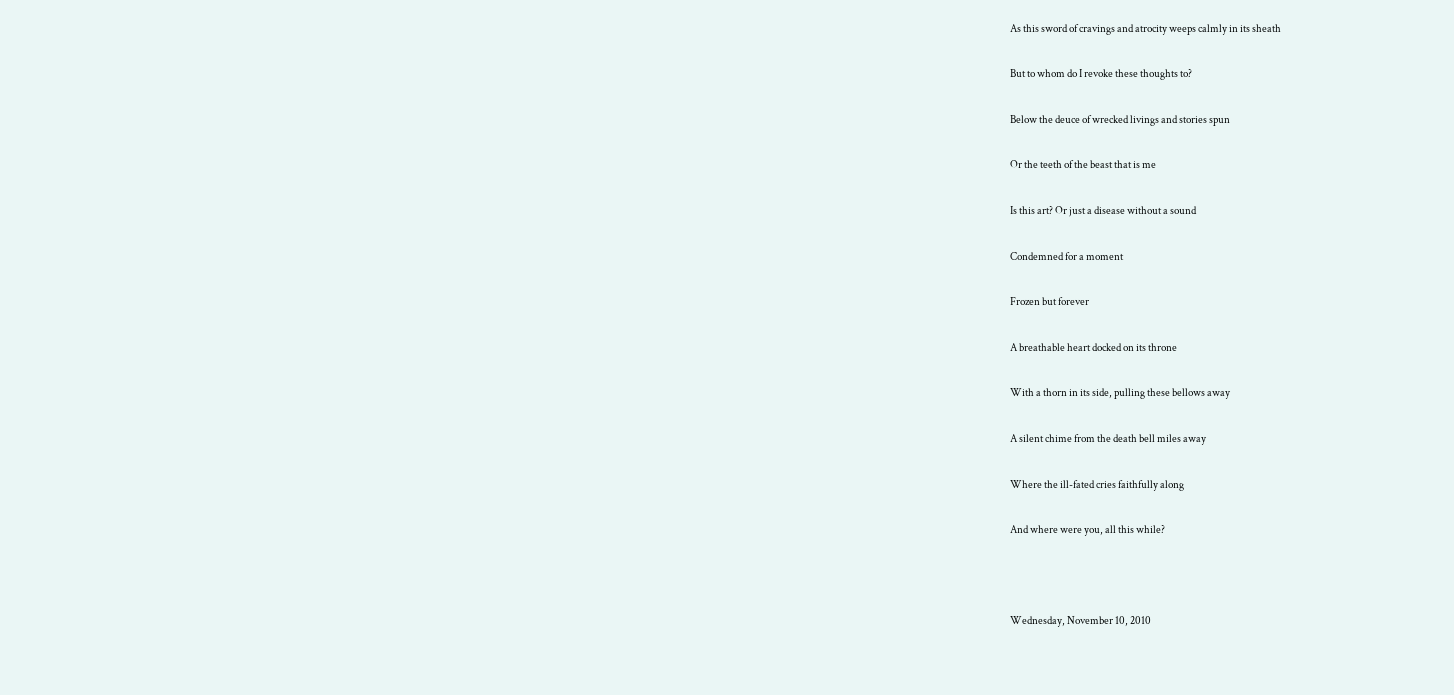As this sword of cravings and atrocity weeps calmly in its sheath

But to whom do I revoke these thoughts to?

Below the deuce of wrecked livings and stories spun

Or the teeth of the beast that is me

Is this art? Or just a disease without a sound

Condemned for a moment

Frozen but forever

A breathable heart docked on its throne

With a thorn in its side, pulling these bellows away

A silent chime from the death bell miles away

Where the ill-fated cries faithfully along

And where were you, all this while?



Wednesday, November 10, 2010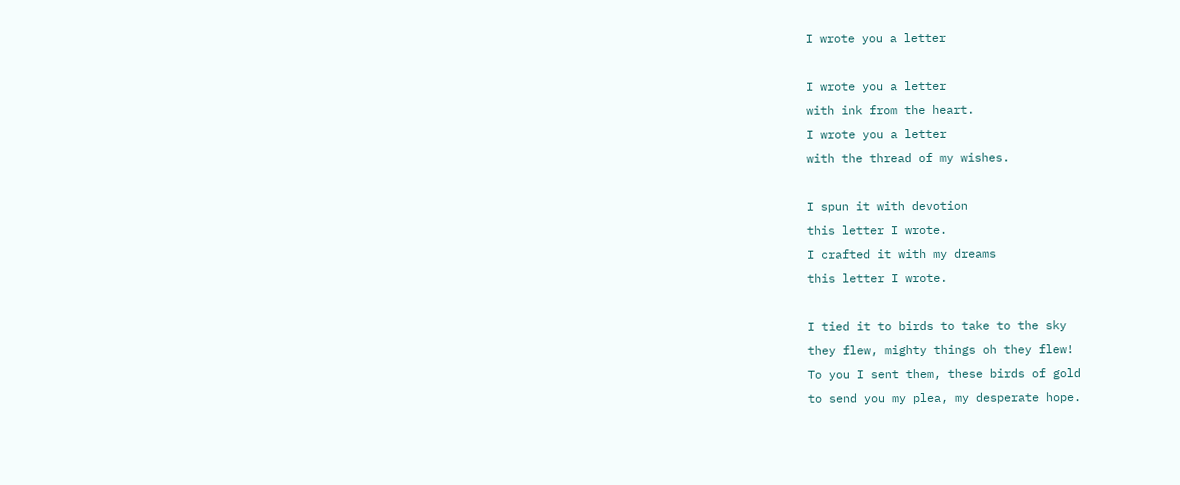I wrote you a letter

I wrote you a letter
with ink from the heart.
I wrote you a letter
with the thread of my wishes.

I spun it with devotion
this letter I wrote.
I crafted it with my dreams
this letter I wrote.

I tied it to birds to take to the sky
they flew, mighty things oh they flew!
To you I sent them, these birds of gold
to send you my plea, my desperate hope.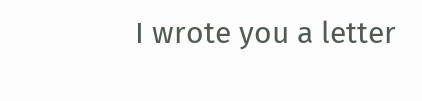I wrote you a letter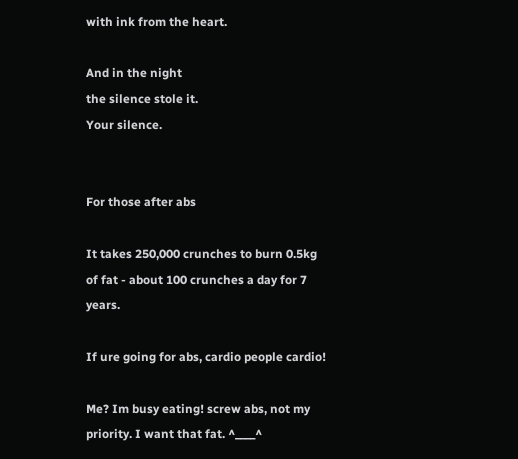with ink from the heart.

And in the night
the silence stole it.
Your silence.


For those after abs

It takes 250,000 crunches to burn 0.5kg of fat - about 100 crunches a day for 7 years.

If ure going for abs, cardio people cardio!

Me? Im busy eating! screw abs, not my priority. I want that fat. ^____^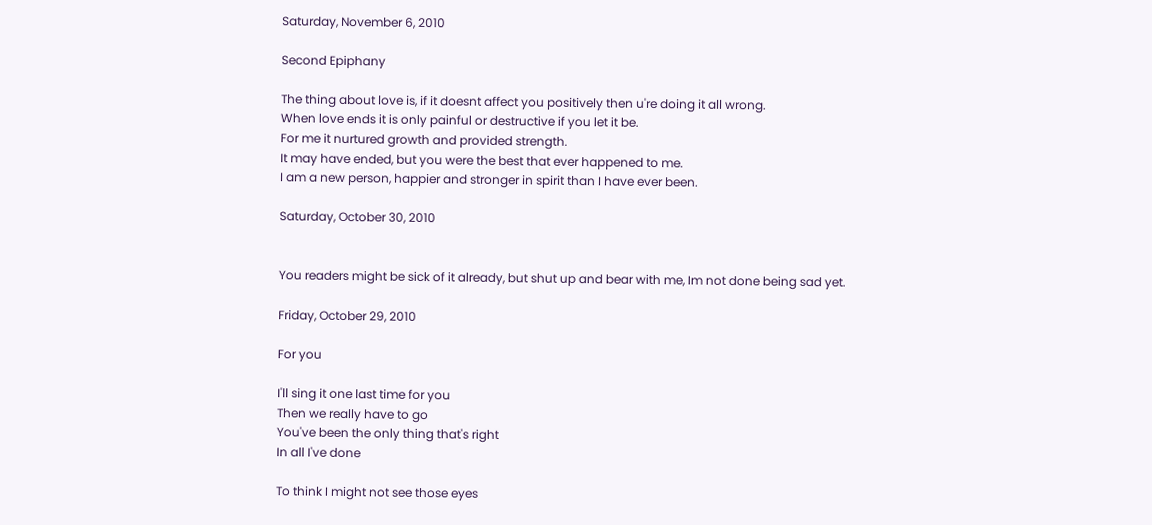Saturday, November 6, 2010

Second Epiphany

The thing about love is, if it doesnt affect you positively then u're doing it all wrong.
When love ends it is only painful or destructive if you let it be.
For me it nurtured growth and provided strength.
It may have ended, but you were the best that ever happened to me.
I am a new person, happier and stronger in spirit than I have ever been.

Saturday, October 30, 2010


You readers might be sick of it already, but shut up and bear with me, Im not done being sad yet.

Friday, October 29, 2010

For you

I'll sing it one last time for you
Then we really have to go
You've been the only thing that's right
In all I've done

To think I might not see those eyes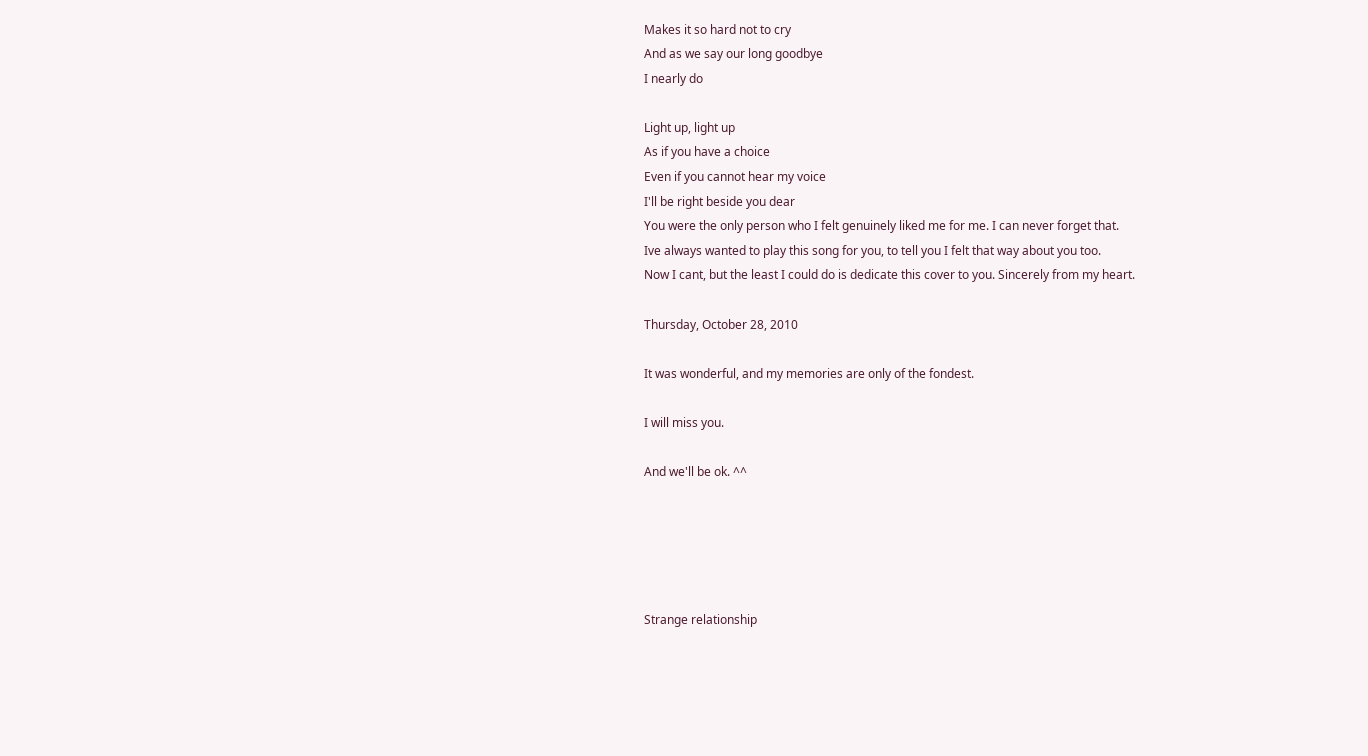Makes it so hard not to cry
And as we say our long goodbye
I nearly do

Light up, light up
As if you have a choice
Even if you cannot hear my voice
I'll be right beside you dear
You were the only person who I felt genuinely liked me for me. I can never forget that.
Ive always wanted to play this song for you, to tell you I felt that way about you too.
Now I cant, but the least I could do is dedicate this cover to you. Sincerely from my heart.

Thursday, October 28, 2010

It was wonderful, and my memories are only of the fondest.

I will miss you.

And we'll be ok. ^^





Strange relationship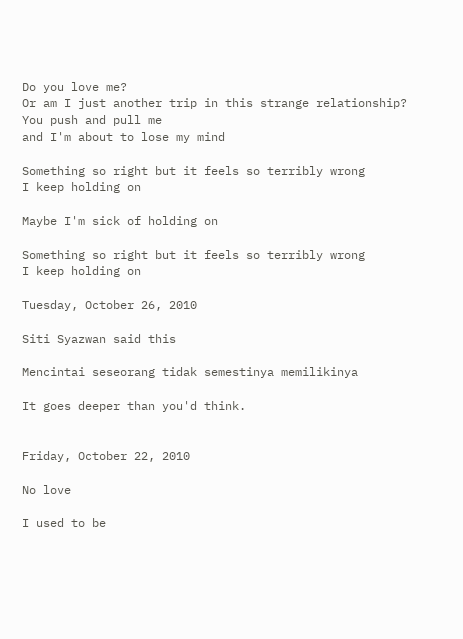Do you love me?
Or am I just another trip in this strange relationship?
You push and pull me
and I'm about to lose my mind

Something so right but it feels so terribly wrong
I keep holding on

Maybe I'm sick of holding on

Something so right but it feels so terribly wrong
I keep holding on

Tuesday, October 26, 2010

Siti Syazwan said this

Mencintai seseorang tidak semestinya memilikinya

It goes deeper than you'd think.


Friday, October 22, 2010

No love

I used to be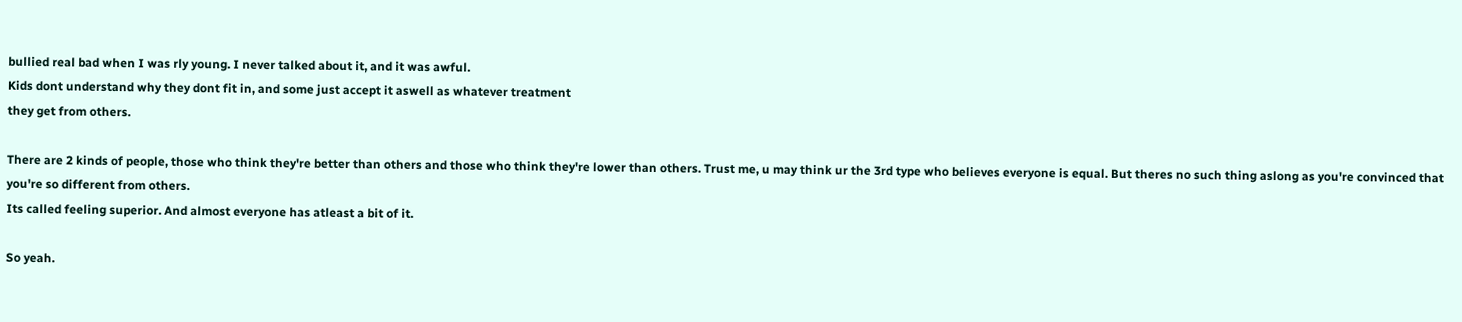bullied real bad when I was rly young. I never talked about it, and it was awful.
Kids dont understand why they dont fit in, and some just accept it aswell as whatever treatment
they get from others.

There are 2 kinds of people, those who think they're better than others and those who think they're lower than others. Trust me, u may think ur the 3rd type who believes everyone is equal. But theres no such thing aslong as you're convinced that you're so different from others.
Its called feeling superior. And almost everyone has atleast a bit of it.

So yeah.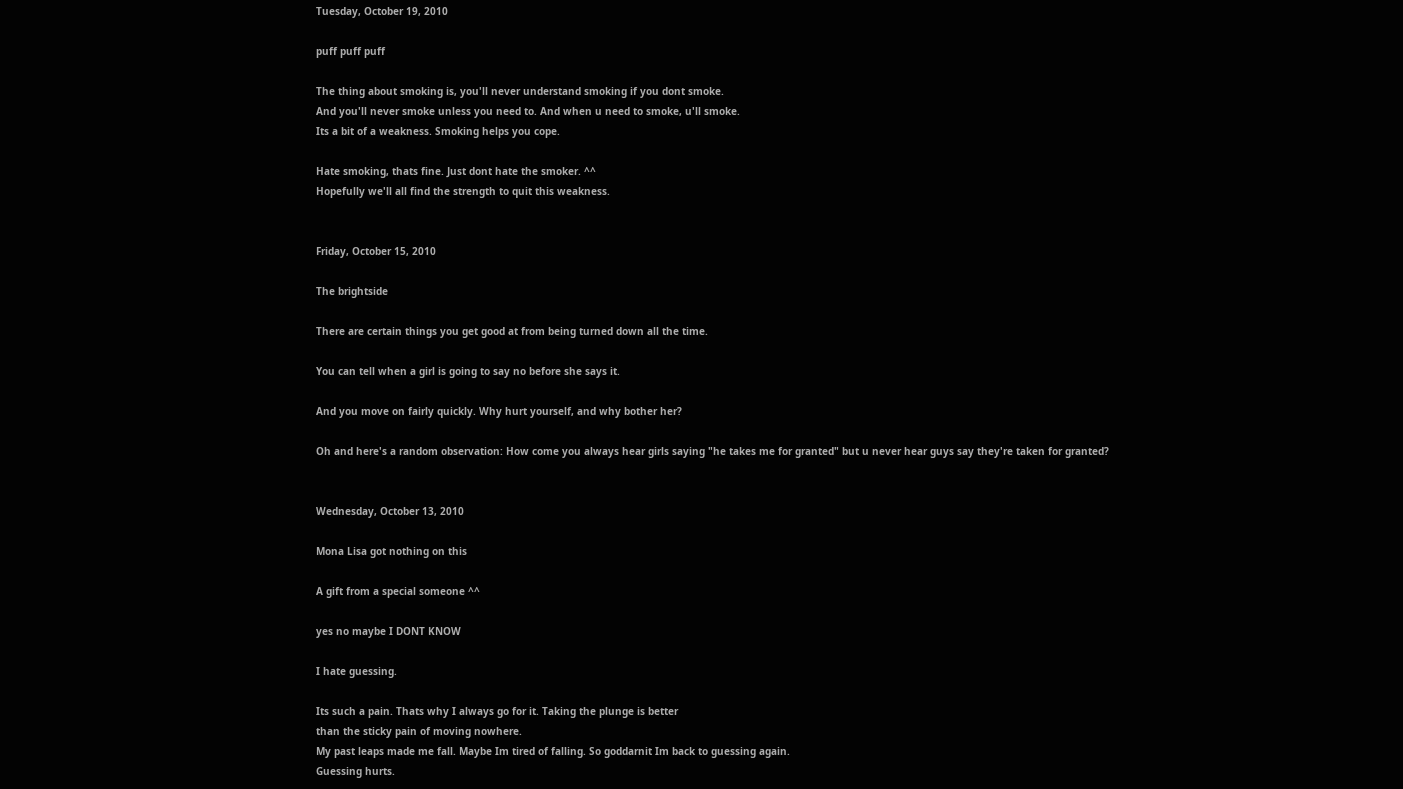Tuesday, October 19, 2010

puff puff puff

The thing about smoking is, you'll never understand smoking if you dont smoke.
And you'll never smoke unless you need to. And when u need to smoke, u'll smoke.
Its a bit of a weakness. Smoking helps you cope.

Hate smoking, thats fine. Just dont hate the smoker. ^^
Hopefully we'll all find the strength to quit this weakness.


Friday, October 15, 2010

The brightside

There are certain things you get good at from being turned down all the time.

You can tell when a girl is going to say no before she says it.

And you move on fairly quickly. Why hurt yourself, and why bother her?

Oh and here's a random observation: How come you always hear girls saying "he takes me for granted" but u never hear guys say they're taken for granted?


Wednesday, October 13, 2010

Mona Lisa got nothing on this

A gift from a special someone ^^

yes no maybe I DONT KNOW

I hate guessing.

Its such a pain. Thats why I always go for it. Taking the plunge is better
than the sticky pain of moving nowhere.
My past leaps made me fall. Maybe Im tired of falling. So goddarnit Im back to guessing again.
Guessing hurts.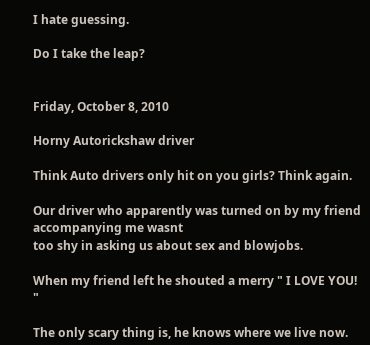I hate guessing.

Do I take the leap?


Friday, October 8, 2010

Horny Autorickshaw driver

Think Auto drivers only hit on you girls? Think again.

Our driver who apparently was turned on by my friend accompanying me wasnt
too shy in asking us about sex and blowjobs.

When my friend left he shouted a merry " I LOVE YOU! "

The only scary thing is, he knows where we live now.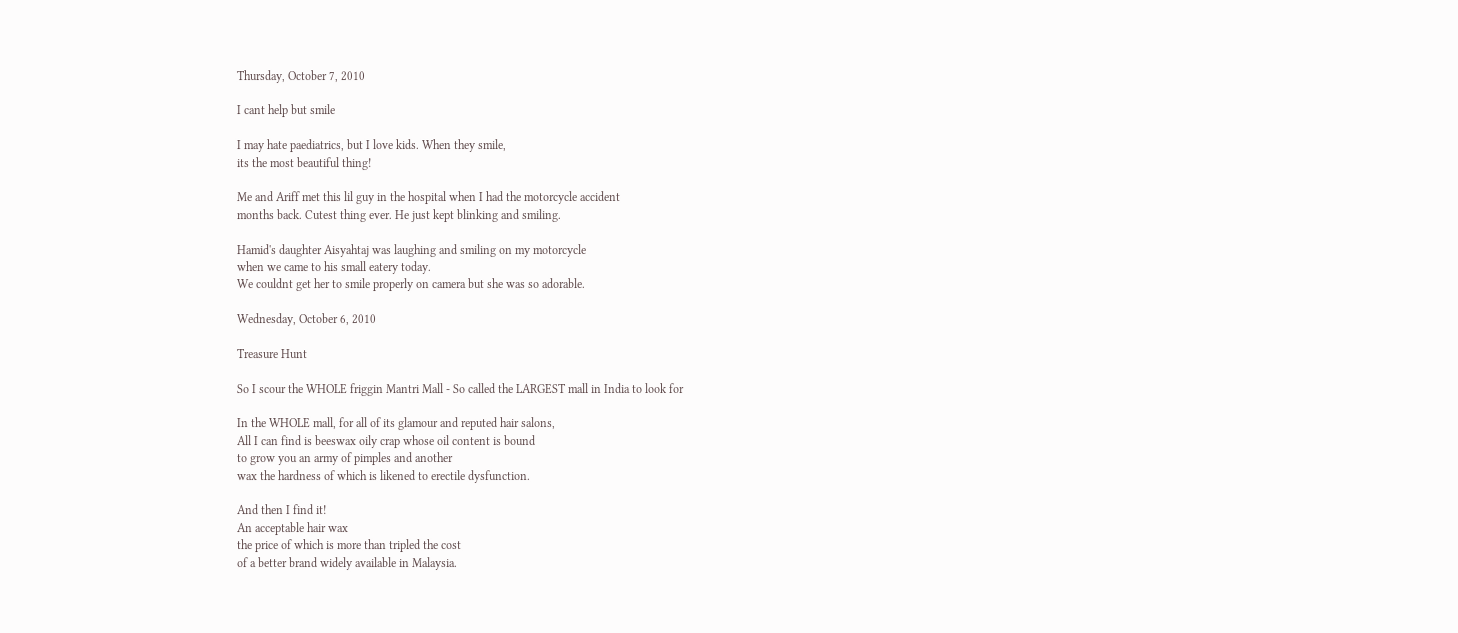Thursday, October 7, 2010

I cant help but smile

I may hate paediatrics, but I love kids. When they smile,
its the most beautiful thing!

Me and Ariff met this lil guy in the hospital when I had the motorcycle accident
months back. Cutest thing ever. He just kept blinking and smiling.

Hamid's daughter Aisyahtaj was laughing and smiling on my motorcycle
when we came to his small eatery today.
We couldnt get her to smile properly on camera but she was so adorable.

Wednesday, October 6, 2010

Treasure Hunt

So I scour the WHOLE friggin Mantri Mall - So called the LARGEST mall in India to look for

In the WHOLE mall, for all of its glamour and reputed hair salons,
All I can find is beeswax oily crap whose oil content is bound
to grow you an army of pimples and another
wax the hardness of which is likened to erectile dysfunction.

And then I find it!
An acceptable hair wax
the price of which is more than tripled the cost
of a better brand widely available in Malaysia.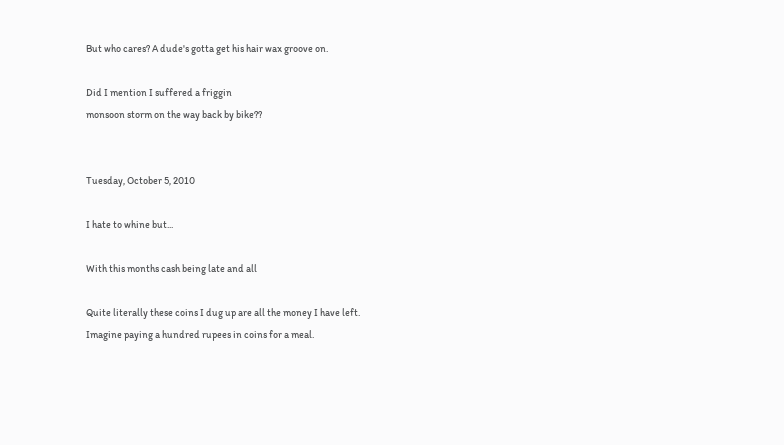But who cares? A dude's gotta get his hair wax groove on.

Did I mention I suffered a friggin
monsoon storm on the way back by bike??


Tuesday, October 5, 2010

I hate to whine but...

With this months cash being late and all

Quite literally these coins I dug up are all the money I have left.
Imagine paying a hundred rupees in coins for a meal.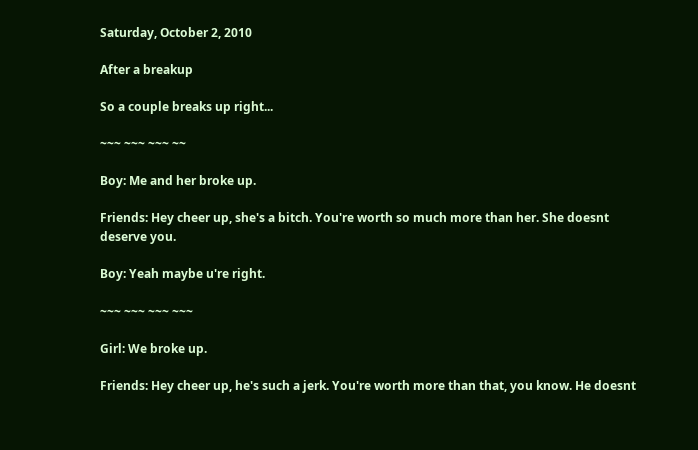Saturday, October 2, 2010

After a breakup

So a couple breaks up right...

~~~ ~~~ ~~~ ~~

Boy: Me and her broke up.

Friends: Hey cheer up, she's a bitch. You're worth so much more than her. She doesnt deserve you.

Boy: Yeah maybe u're right.

~~~ ~~~ ~~~ ~~~

Girl: We broke up.

Friends: Hey cheer up, he's such a jerk. You're worth more than that, you know. He doesnt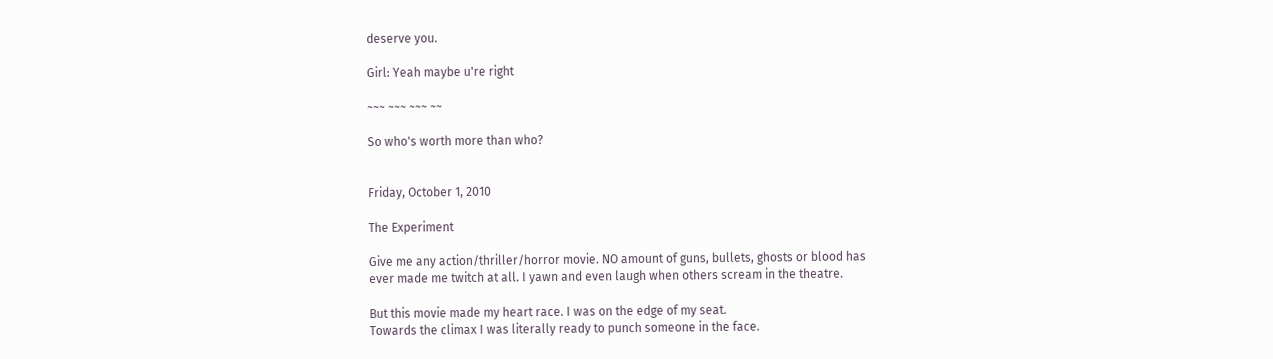deserve you.

Girl: Yeah maybe u're right

~~~ ~~~ ~~~ ~~

So who's worth more than who?


Friday, October 1, 2010

The Experiment

Give me any action/thriller/horror movie. NO amount of guns, bullets, ghosts or blood has
ever made me twitch at all. I yawn and even laugh when others scream in the theatre.

But this movie made my heart race. I was on the edge of my seat.
Towards the climax I was literally ready to punch someone in the face.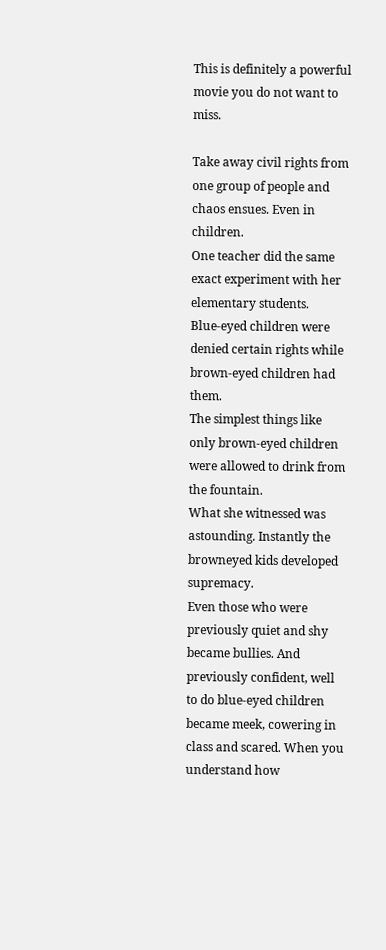This is definitely a powerful movie you do not want to miss.

Take away civil rights from one group of people and chaos ensues. Even in children.
One teacher did the same exact experiment with her elementary students.
Blue-eyed children were denied certain rights while brown-eyed children had them.
The simplest things like only brown-eyed children were allowed to drink from the fountain.
What she witnessed was astounding. Instantly the browneyed kids developed supremacy.
Even those who were previously quiet and shy became bullies. And previously confident, well to do blue-eyed children became meek, cowering in class and scared. When you understand how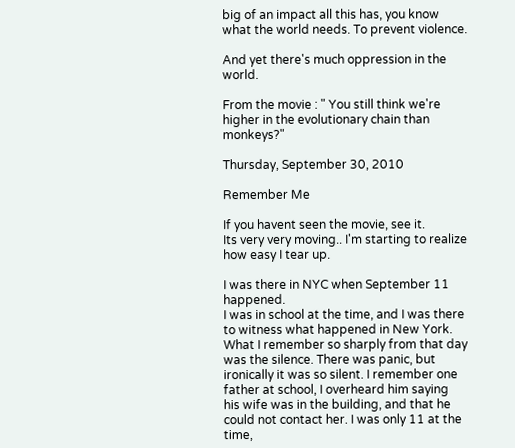big of an impact all this has, you know what the world needs. To prevent violence.

And yet there's much oppression in the world.

From the movie : " You still think we're higher in the evolutionary chain than monkeys?"

Thursday, September 30, 2010

Remember Me

If you havent seen the movie, see it.
Its very very moving.. I'm starting to realize how easy I tear up.

I was there in NYC when September 11 happened.
I was in school at the time, and I was there to witness what happened in New York.
What I remember so sharply from that day was the silence. There was panic, but
ironically it was so silent. I remember one father at school, I overheard him saying
his wife was in the building, and that he could not contact her. I was only 11 at the time,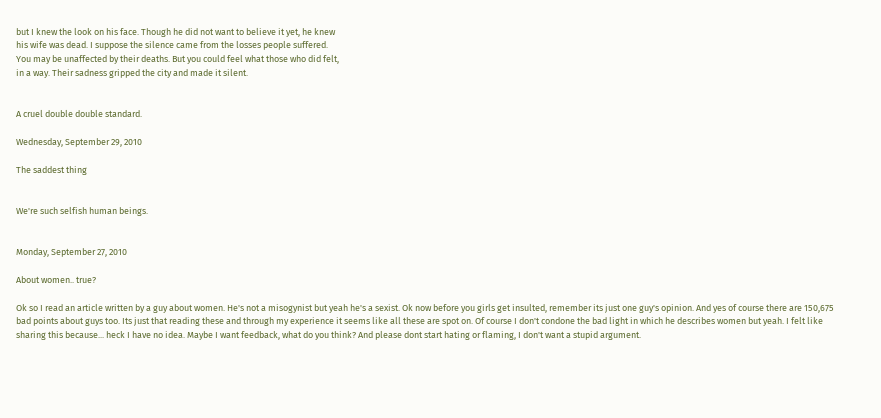but I knew the look on his face. Though he did not want to believe it yet, he knew
his wife was dead. I suppose the silence came from the losses people suffered.
You may be unaffected by their deaths. But you could feel what those who did felt,
in a way. Their sadness gripped the city and made it silent.


A cruel double double standard.

Wednesday, September 29, 2010

The saddest thing


We're such selfish human beings.


Monday, September 27, 2010

About women.. true?

Ok so I read an article written by a guy about women. He's not a misogynist but yeah he's a sexist. Ok now before you girls get insulted, remember its just one guy's opinion. And yes of course there are 150,675 bad points about guys too. Its just that reading these and through my experience it seems like all these are spot on. Of course I don't condone the bad light in which he describes women but yeah. I felt like sharing this because... heck I have no idea. Maybe I want feedback, what do you think? And please dont start hating or flaming, I don't want a stupid argument.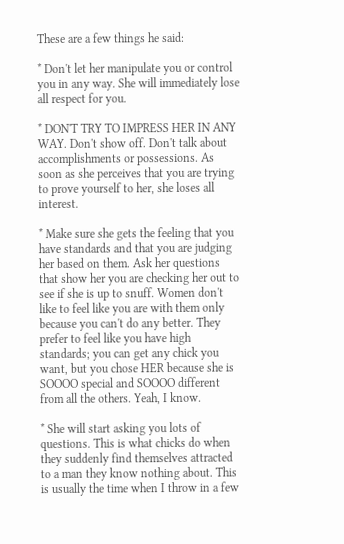These are a few things he said:

* Don't let her manipulate you or control you in any way. She will immediately lose all respect for you.

* DON'T TRY TO IMPRESS HER IN ANY WAY. Don't show off. Don't talk about accomplishments or possessions. As soon as she perceives that you are trying to prove yourself to her, she loses all interest.

* Make sure she gets the feeling that you have standards and that you are judging her based on them. Ask her questions that show her you are checking her out to see if she is up to snuff. Women don't like to feel like you are with them only because you can't do any better. They prefer to feel like you have high standards; you can get any chick you want, but you chose HER because she is SOOOO special and SOOOO different from all the others. Yeah, I know.

* She will start asking you lots of questions. This is what chicks do when they suddenly find themselves attracted to a man they know nothing about. This is usually the time when I throw in a few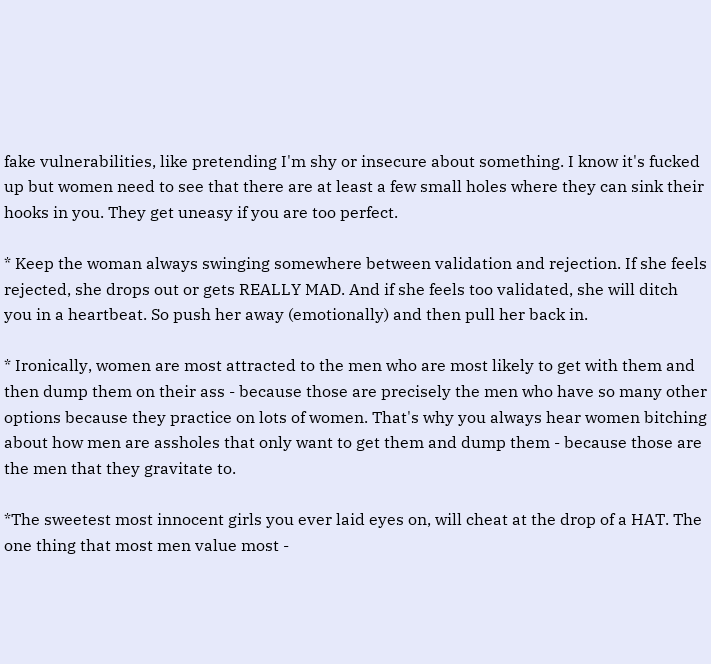fake vulnerabilities, like pretending I'm shy or insecure about something. I know it's fucked up but women need to see that there are at least a few small holes where they can sink their hooks in you. They get uneasy if you are too perfect.

* Keep the woman always swinging somewhere between validation and rejection. If she feels rejected, she drops out or gets REALLY MAD. And if she feels too validated, she will ditch you in a heartbeat. So push her away (emotionally) and then pull her back in.

* Ironically, women are most attracted to the men who are most likely to get with them and then dump them on their ass - because those are precisely the men who have so many other options because they practice on lots of women. That's why you always hear women bitching about how men are assholes that only want to get them and dump them - because those are the men that they gravitate to.

*The sweetest most innocent girls you ever laid eyes on, will cheat at the drop of a HAT. The one thing that most men value most -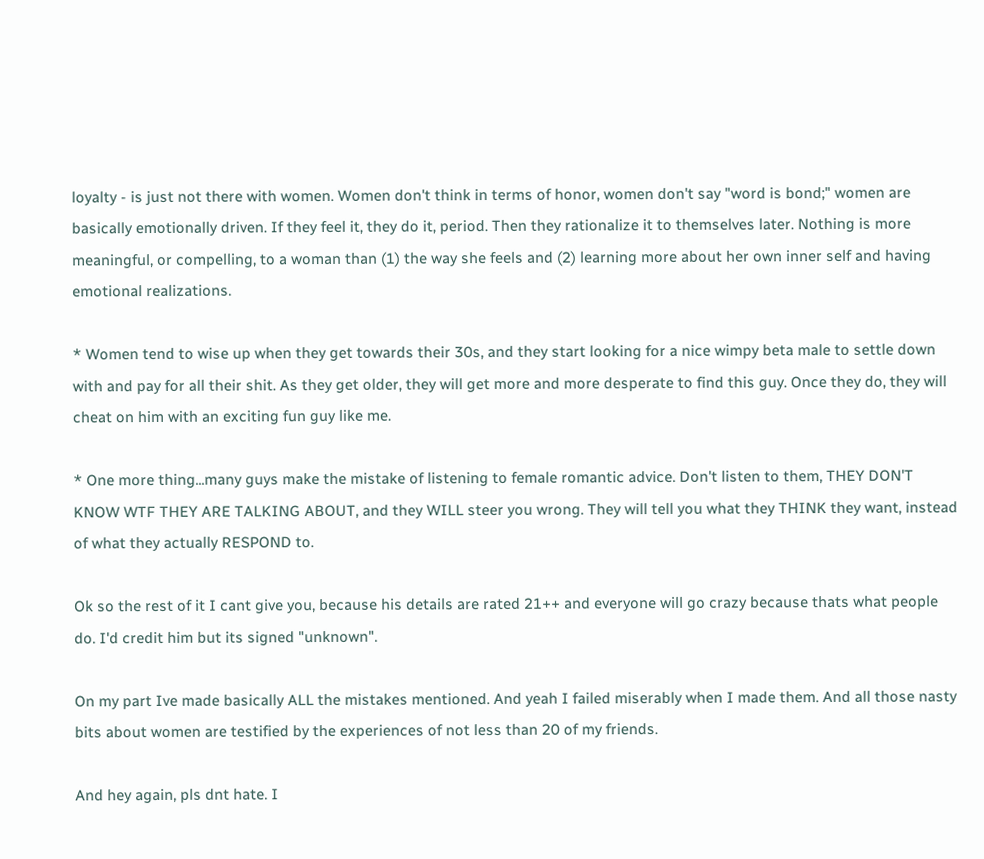loyalty - is just not there with women. Women don't think in terms of honor, women don't say "word is bond;" women are basically emotionally driven. If they feel it, they do it, period. Then they rationalize it to themselves later. Nothing is more meaningful, or compelling, to a woman than (1) the way she feels and (2) learning more about her own inner self and having emotional realizations.

* Women tend to wise up when they get towards their 30s, and they start looking for a nice wimpy beta male to settle down with and pay for all their shit. As they get older, they will get more and more desperate to find this guy. Once they do, they will cheat on him with an exciting fun guy like me.

* One more thing...many guys make the mistake of listening to female romantic advice. Don't listen to them, THEY DON'T KNOW WTF THEY ARE TALKING ABOUT, and they WILL steer you wrong. They will tell you what they THINK they want, instead of what they actually RESPOND to.

Ok so the rest of it I cant give you, because his details are rated 21++ and everyone will go crazy because thats what people do. I'd credit him but its signed "unknown".

On my part Ive made basically ALL the mistakes mentioned. And yeah I failed miserably when I made them. And all those nasty bits about women are testified by the experiences of not less than 20 of my friends.

And hey again, pls dnt hate. I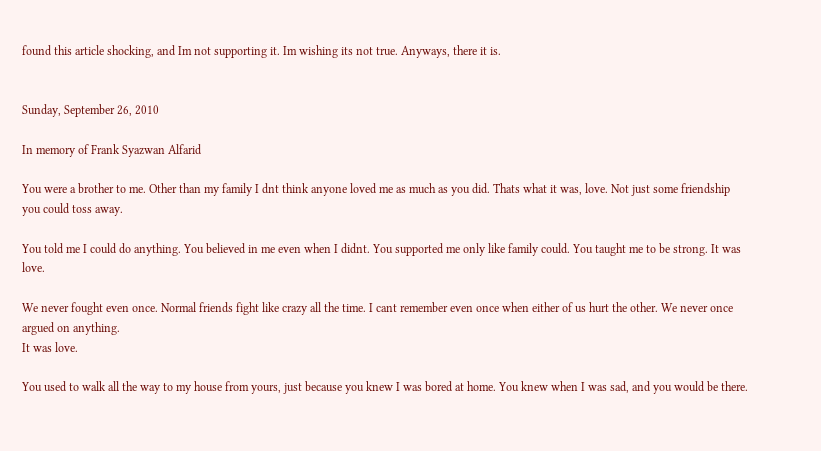found this article shocking, and Im not supporting it. Im wishing its not true. Anyways, there it is.


Sunday, September 26, 2010

In memory of Frank Syazwan Alfarid

You were a brother to me. Other than my family I dnt think anyone loved me as much as you did. Thats what it was, love. Not just some friendship you could toss away.

You told me I could do anything. You believed in me even when I didnt. You supported me only like family could. You taught me to be strong. It was love.

We never fought even once. Normal friends fight like crazy all the time. I cant remember even once when either of us hurt the other. We never once argued on anything.
It was love.

You used to walk all the way to my house from yours, just because you knew I was bored at home. You knew when I was sad, and you would be there.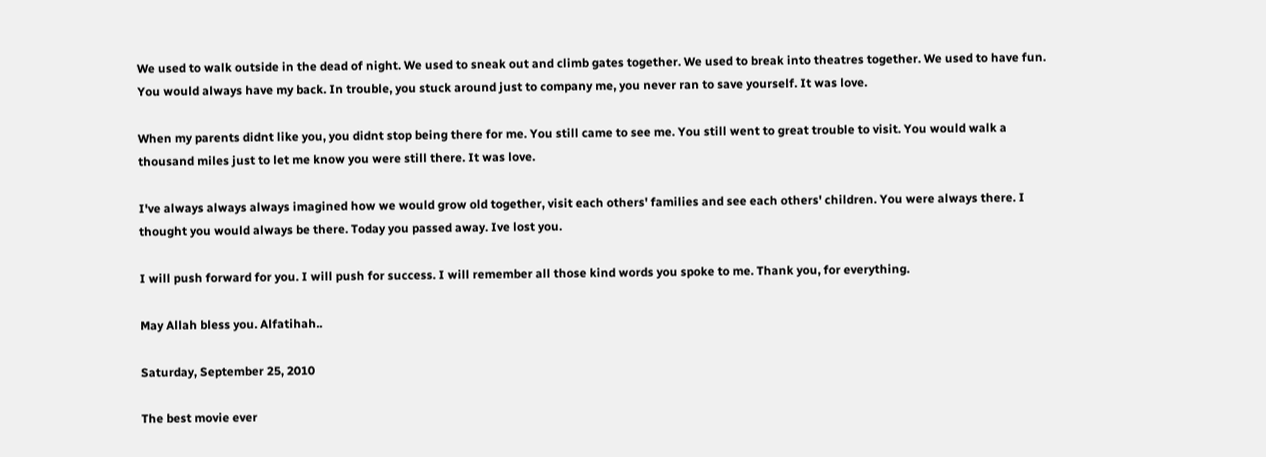We used to walk outside in the dead of night. We used to sneak out and climb gates together. We used to break into theatres together. We used to have fun. You would always have my back. In trouble, you stuck around just to company me, you never ran to save yourself. It was love.

When my parents didnt like you, you didnt stop being there for me. You still came to see me. You still went to great trouble to visit. You would walk a thousand miles just to let me know you were still there. It was love.

I've always always always imagined how we would grow old together, visit each others' families and see each others' children. You were always there. I thought you would always be there. Today you passed away. Ive lost you.

I will push forward for you. I will push for success. I will remember all those kind words you spoke to me. Thank you, for everything.

May Allah bless you. Alfatihah..

Saturday, September 25, 2010

The best movie ever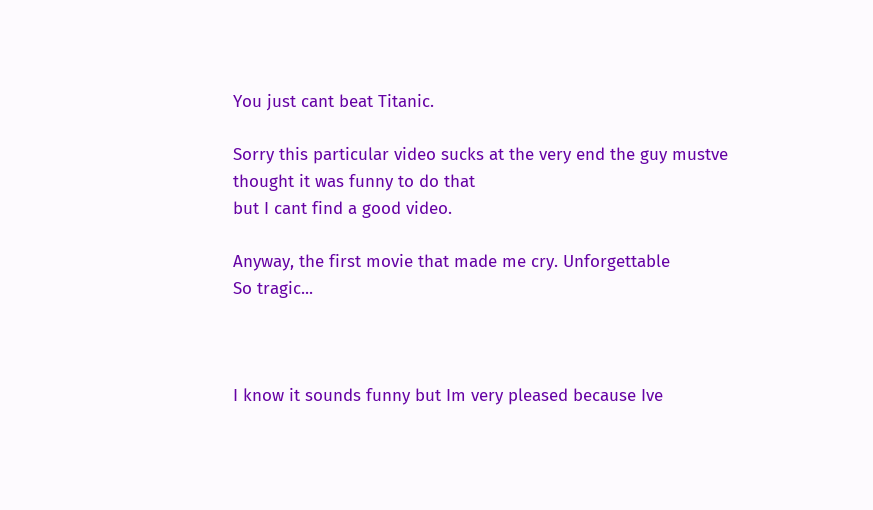You just cant beat Titanic.

Sorry this particular video sucks at the very end the guy mustve thought it was funny to do that
but I cant find a good video.

Anyway, the first movie that made me cry. Unforgettable
So tragic...



I know it sounds funny but Im very pleased because Ive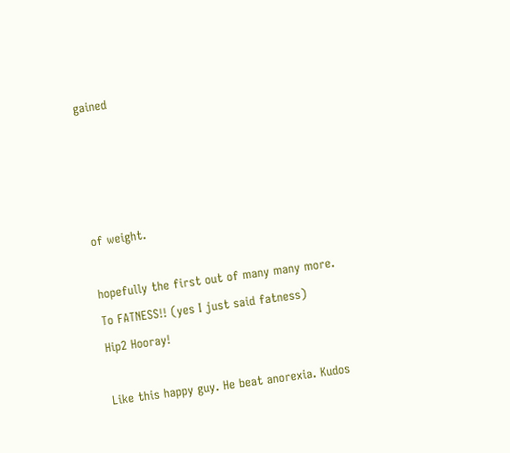gained




of weight.

hopefully the first out of many many more.
To FATNESS!! (yes I just said fatness)
Hip2 Hooray!

Like this happy guy. He beat anorexia. Kudos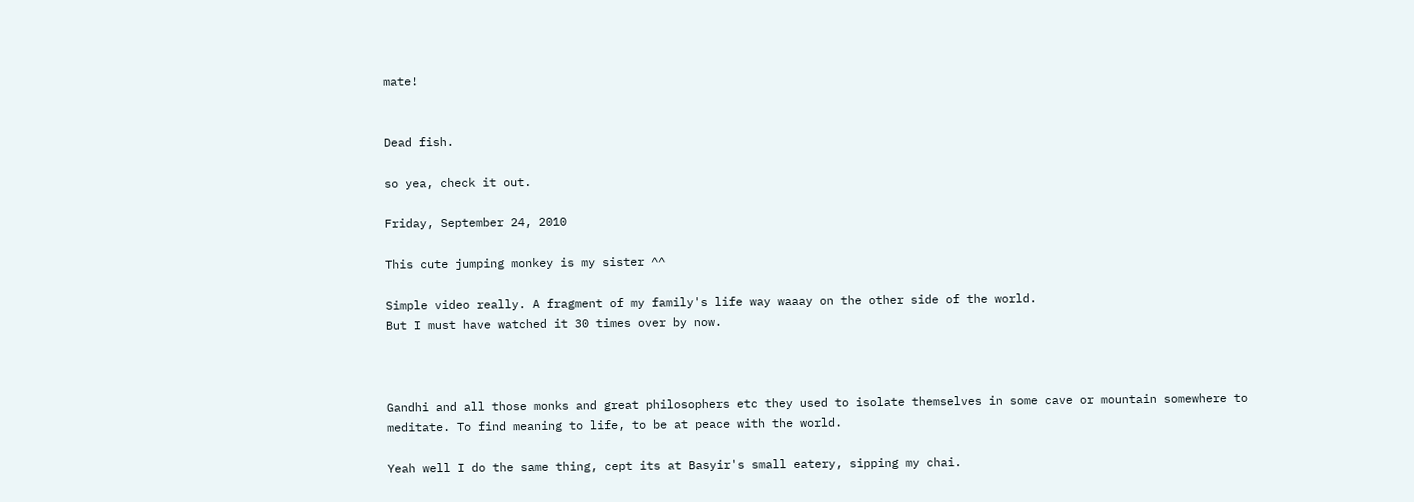mate!


Dead fish.

so yea, check it out.

Friday, September 24, 2010

This cute jumping monkey is my sister ^^

Simple video really. A fragment of my family's life way waaay on the other side of the world.
But I must have watched it 30 times over by now.



Gandhi and all those monks and great philosophers etc they used to isolate themselves in some cave or mountain somewhere to meditate. To find meaning to life, to be at peace with the world.

Yeah well I do the same thing, cept its at Basyir's small eatery, sipping my chai.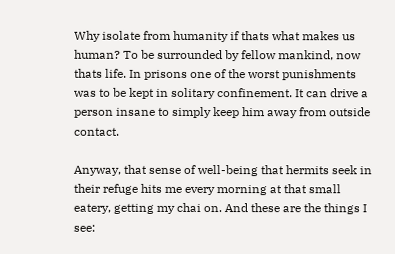Why isolate from humanity if thats what makes us human? To be surrounded by fellow mankind, now thats life. In prisons one of the worst punishments was to be kept in solitary confinement. It can drive a person insane to simply keep him away from outside contact.

Anyway, that sense of well-being that hermits seek in their refuge hits me every morning at that small eatery, getting my chai on. And these are the things I see: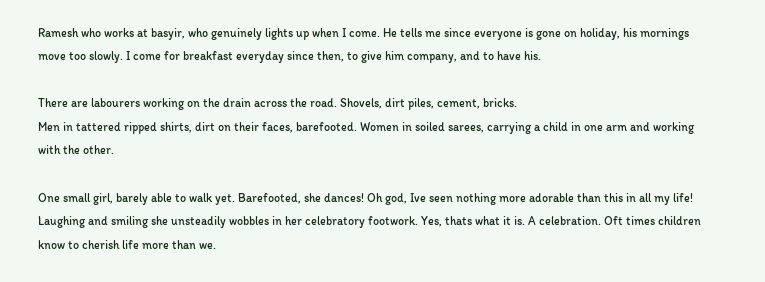Ramesh who works at basyir, who genuinely lights up when I come. He tells me since everyone is gone on holiday, his mornings move too slowly. I come for breakfast everyday since then, to give him company, and to have his.

There are labourers working on the drain across the road. Shovels, dirt piles, cement, bricks.
Men in tattered ripped shirts, dirt on their faces, barefooted. Women in soiled sarees, carrying a child in one arm and working with the other.

One small girl, barely able to walk yet. Barefooted, she dances! Oh god, Ive seen nothing more adorable than this in all my life! Laughing and smiling she unsteadily wobbles in her celebratory footwork. Yes, thats what it is. A celebration. Oft times children know to cherish life more than we.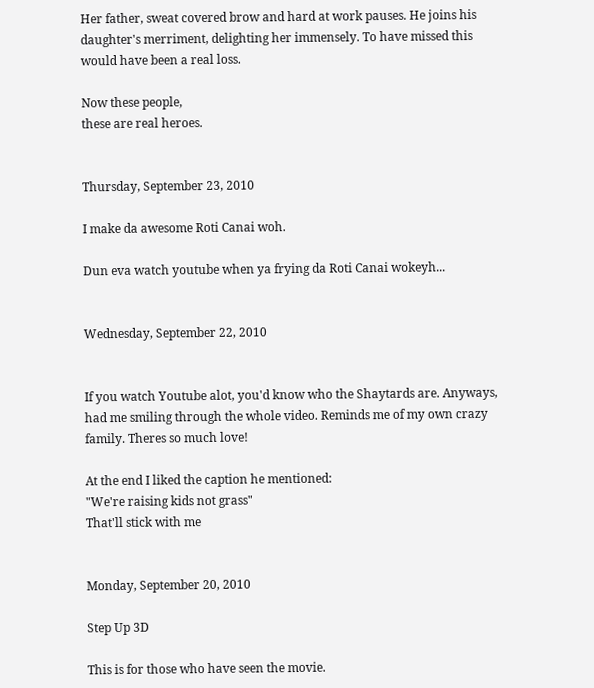Her father, sweat covered brow and hard at work pauses. He joins his daughter's merriment, delighting her immensely. To have missed this would have been a real loss.

Now these people,
these are real heroes.


Thursday, September 23, 2010

I make da awesome Roti Canai woh.

Dun eva watch youtube when ya frying da Roti Canai wokeyh...


Wednesday, September 22, 2010


If you watch Youtube alot, you'd know who the Shaytards are. Anyways, had me smiling through the whole video. Reminds me of my own crazy family. Theres so much love!

At the end I liked the caption he mentioned:
"We're raising kids not grass"
That'll stick with me


Monday, September 20, 2010

Step Up 3D

This is for those who have seen the movie.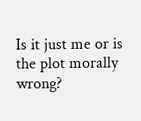Is it just me or is the plot morally wrong?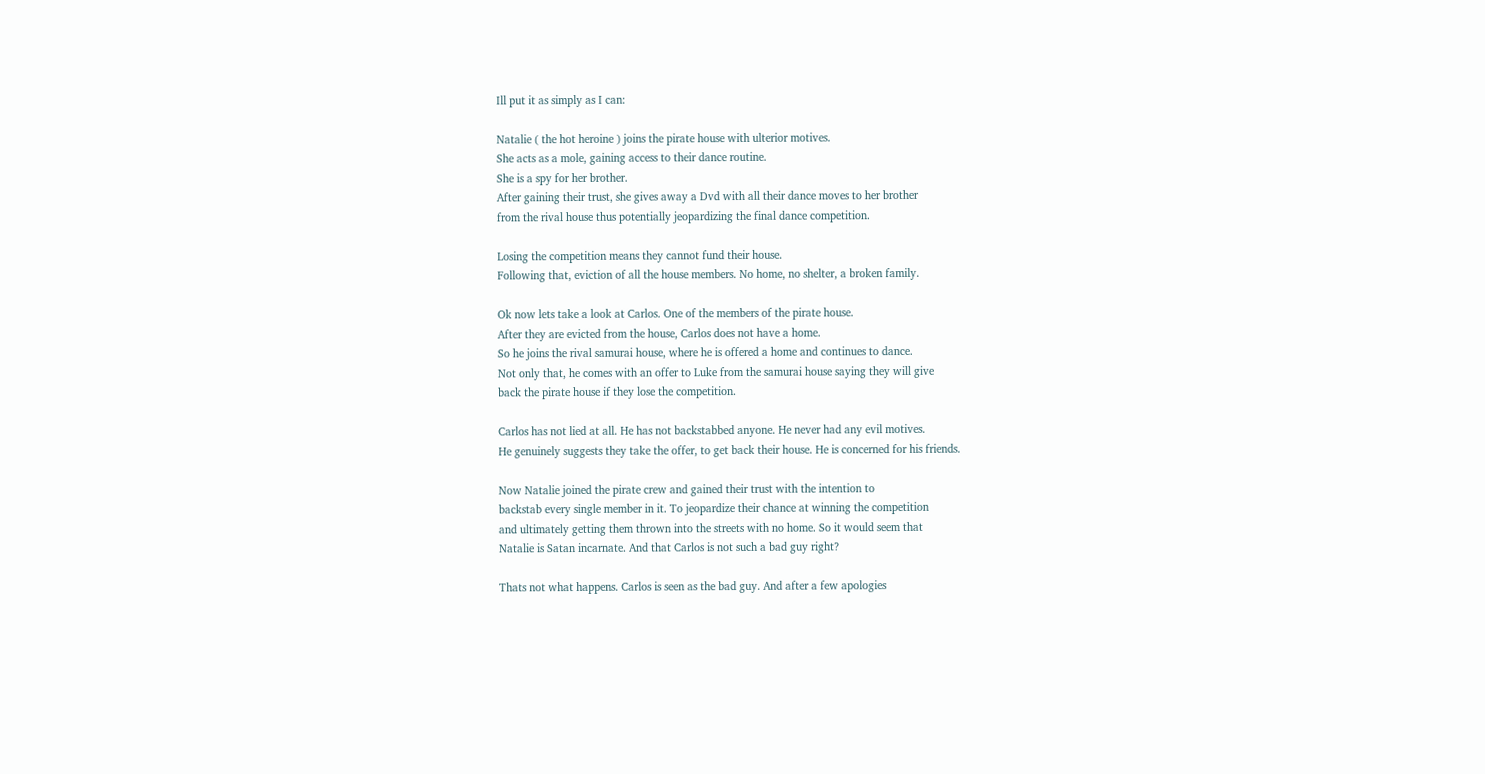Ill put it as simply as I can:

Natalie ( the hot heroine ) joins the pirate house with ulterior motives.
She acts as a mole, gaining access to their dance routine.
She is a spy for her brother.
After gaining their trust, she gives away a Dvd with all their dance moves to her brother
from the rival house thus potentially jeopardizing the final dance competition.

Losing the competition means they cannot fund their house.
Following that, eviction of all the house members. No home, no shelter, a broken family.

Ok now lets take a look at Carlos. One of the members of the pirate house.
After they are evicted from the house, Carlos does not have a home.
So he joins the rival samurai house, where he is offered a home and continues to dance.
Not only that, he comes with an offer to Luke from the samurai house saying they will give
back the pirate house if they lose the competition.

Carlos has not lied at all. He has not backstabbed anyone. He never had any evil motives.
He genuinely suggests they take the offer, to get back their house. He is concerned for his friends.

Now Natalie joined the pirate crew and gained their trust with the intention to
backstab every single member in it. To jeopardize their chance at winning the competition
and ultimately getting them thrown into the streets with no home. So it would seem that
Natalie is Satan incarnate. And that Carlos is not such a bad guy right?

Thats not what happens. Carlos is seen as the bad guy. And after a few apologies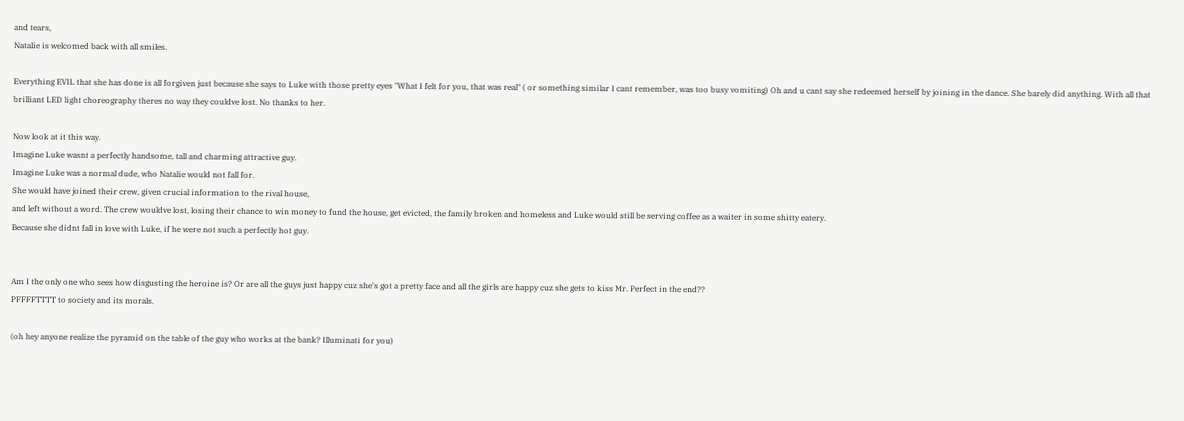and tears,
Natalie is welcomed back with all smiles.

Everything EVIL that she has done is all forgiven just because she says to Luke with those pretty eyes "What I felt for you, that was real" ( or something similar I cant remember, was too busy vomiting) Oh and u cant say she redeemed herself by joining in the dance. She barely did anything. With all that brilliant LED light choreography theres no way they couldve lost. No thanks to her.

Now look at it this way.
Imagine Luke wasnt a perfectly handsome, tall and charming attractive guy.
Imagine Luke was a normal dude, who Natalie would not fall for.
She would have joined their crew, given crucial information to the rival house,
and left without a word. The crew wouldve lost, losing their chance to win money to fund the house, get evicted, the family broken and homeless and Luke would still be serving coffee as a waiter in some shitty eatery.
Because she didnt fall in love with Luke, if he were not such a perfectly hot guy.


Am I the only one who sees how disgusting the heroine is? Or are all the guys just happy cuz she's got a pretty face and all the girls are happy cuz she gets to kiss Mr. Perfect in the end??
PFFFFTTTT to society and its morals.

(oh hey anyone realize the pyramid on the table of the guy who works at the bank? Illuminati for you)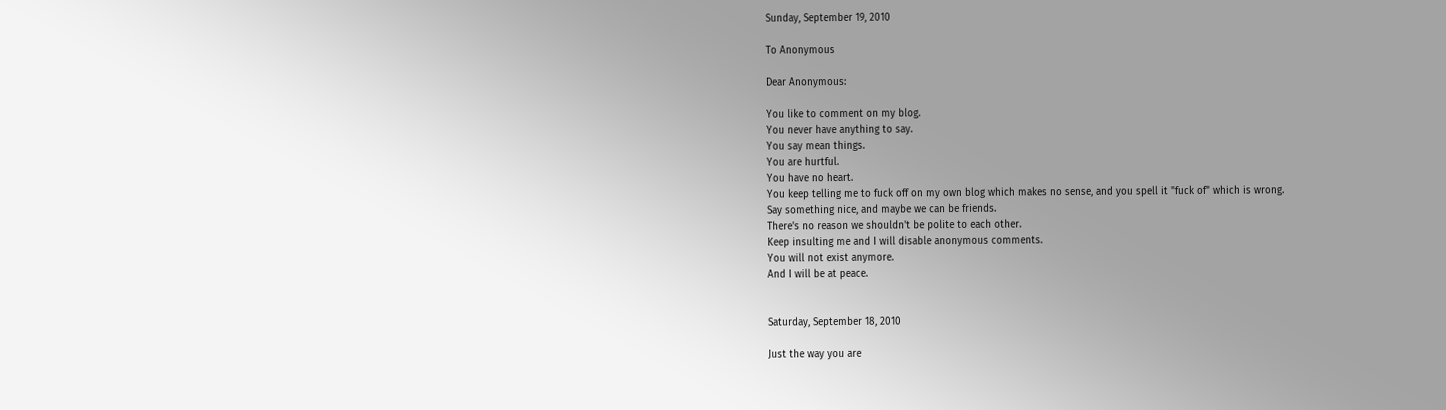Sunday, September 19, 2010

To Anonymous

Dear Anonymous:

You like to comment on my blog.
You never have anything to say.
You say mean things.
You are hurtful.
You have no heart.
You keep telling me to fuck off on my own blog which makes no sense, and you spell it "fuck of" which is wrong.
Say something nice, and maybe we can be friends.
There's no reason we shouldn't be polite to each other.
Keep insulting me and I will disable anonymous comments.
You will not exist anymore.
And I will be at peace.


Saturday, September 18, 2010

Just the way you are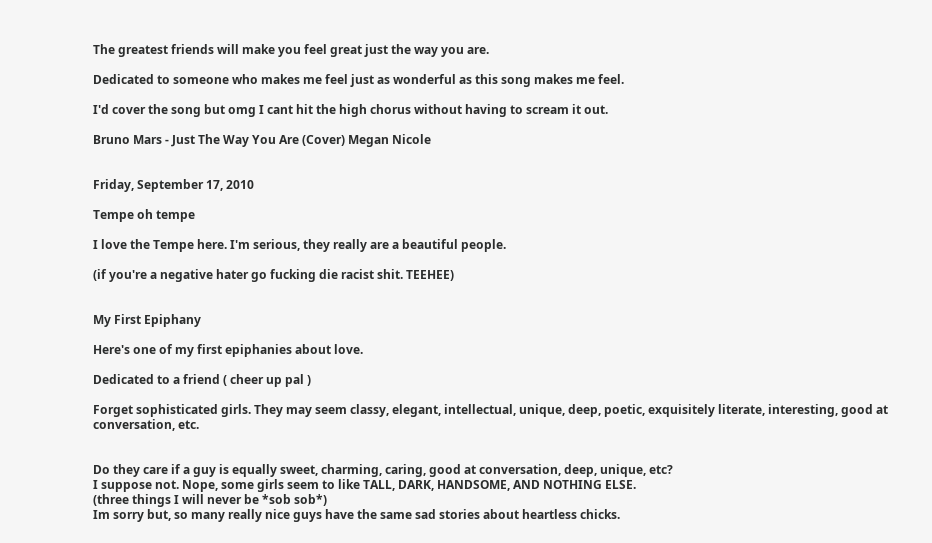The greatest friends will make you feel great just the way you are.

Dedicated to someone who makes me feel just as wonderful as this song makes me feel.

I'd cover the song but omg I cant hit the high chorus without having to scream it out.

Bruno Mars - Just The Way You Are (Cover) Megan Nicole


Friday, September 17, 2010

Tempe oh tempe

I love the Tempe here. I'm serious, they really are a beautiful people.

(if you're a negative hater go fucking die racist shit. TEEHEE)


My First Epiphany

Here's one of my first epiphanies about love.

Dedicated to a friend ( cheer up pal )

Forget sophisticated girls. They may seem classy, elegant, intellectual, unique, deep, poetic, exquisitely literate, interesting, good at conversation, etc.


Do they care if a guy is equally sweet, charming, caring, good at conversation, deep, unique, etc?
I suppose not. Nope, some girls seem to like TALL, DARK, HANDSOME, AND NOTHING ELSE.
(three things I will never be *sob sob*)
Im sorry but, so many really nice guys have the same sad stories about heartless chicks.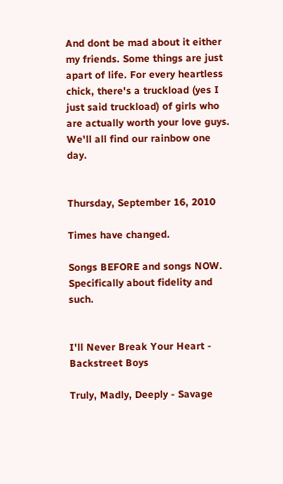And dont be mad about it either my friends. Some things are just apart of life. For every heartless chick, there's a truckload (yes I just said truckload) of girls who are actually worth your love guys.
We'll all find our rainbow one day.


Thursday, September 16, 2010

Times have changed.

Songs BEFORE and songs NOW.
Specifically about fidelity and such.


I'll Never Break Your Heart - Backstreet Boys

Truly, Madly, Deeply - Savage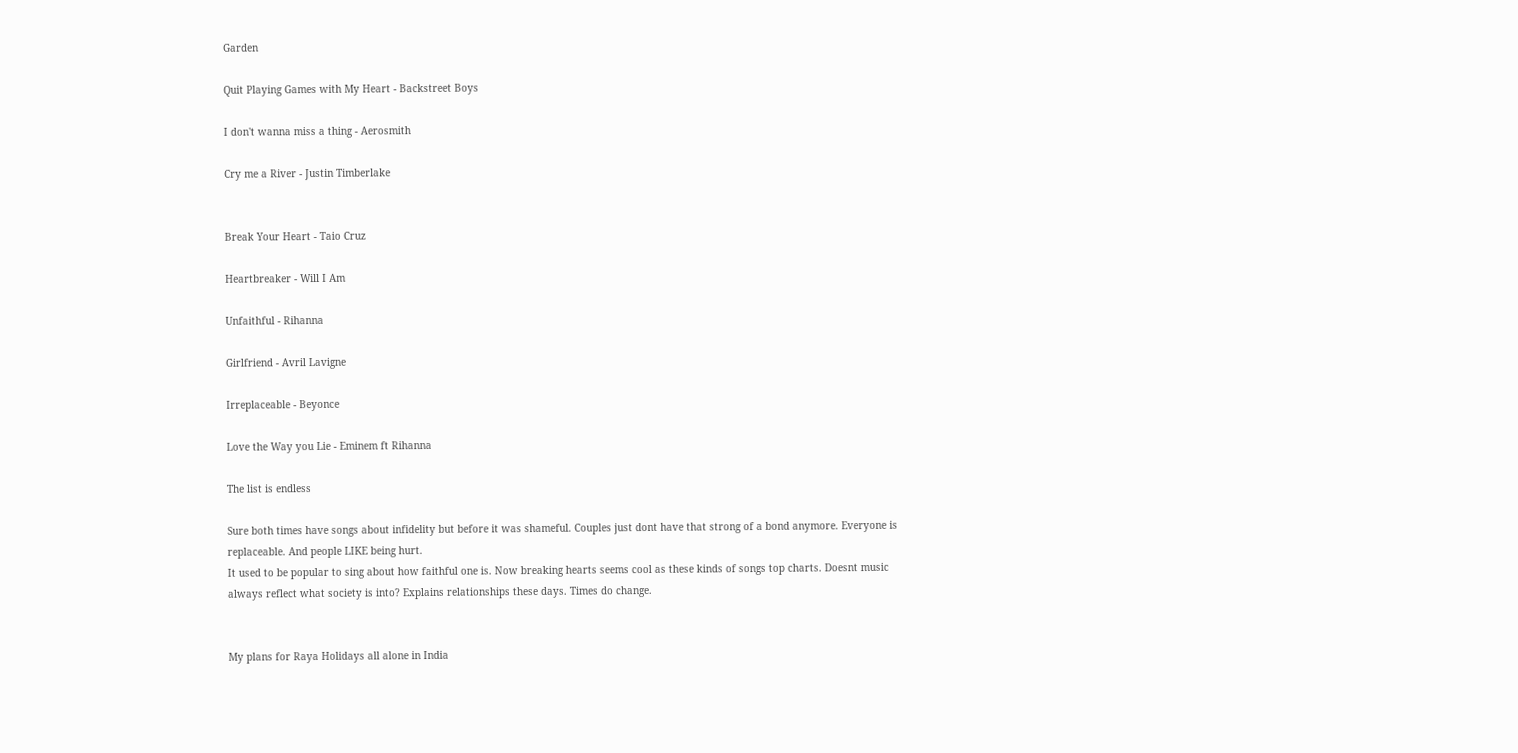Garden

Quit Playing Games with My Heart - Backstreet Boys

I don't wanna miss a thing - Aerosmith

Cry me a River - Justin Timberlake


Break Your Heart - Taio Cruz

Heartbreaker - Will I Am

Unfaithful - Rihanna

Girlfriend - Avril Lavigne

Irreplaceable - Beyonce

Love the Way you Lie - Eminem ft Rihanna

The list is endless

Sure both times have songs about infidelity but before it was shameful. Couples just dont have that strong of a bond anymore. Everyone is replaceable. And people LIKE being hurt.
It used to be popular to sing about how faithful one is. Now breaking hearts seems cool as these kinds of songs top charts. Doesnt music always reflect what society is into? Explains relationships these days. Times do change.


My plans for Raya Holidays all alone in India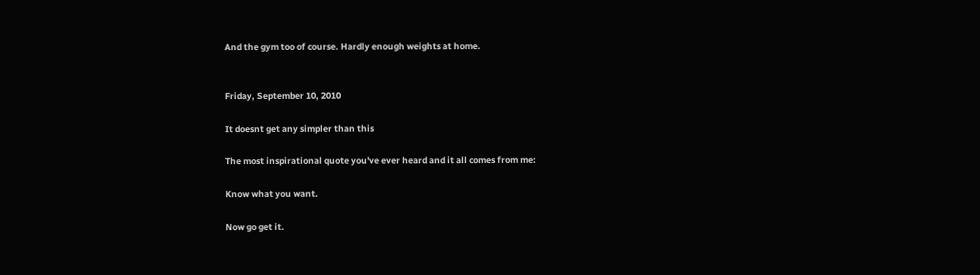And the gym too of course. Hardly enough weights at home.


Friday, September 10, 2010

It doesnt get any simpler than this

The most inspirational quote you've ever heard and it all comes from me:

Know what you want.

Now go get it.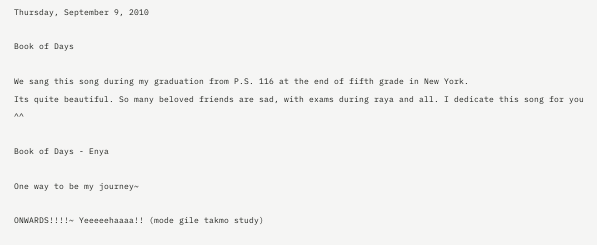Thursday, September 9, 2010

Book of Days

We sang this song during my graduation from P.S. 116 at the end of fifth grade in New York.
Its quite beautiful. So many beloved friends are sad, with exams during raya and all. I dedicate this song for you ^^

Book of Days - Enya

One way to be my journey~

ONWARDS!!!!~ Yeeeeehaaaa!! (mode gile takmo study)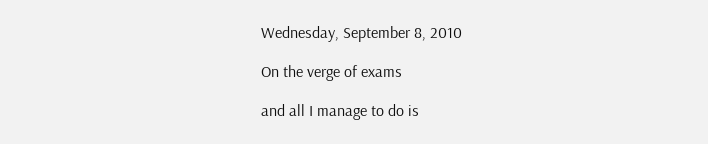Wednesday, September 8, 2010

On the verge of exams

and all I manage to do is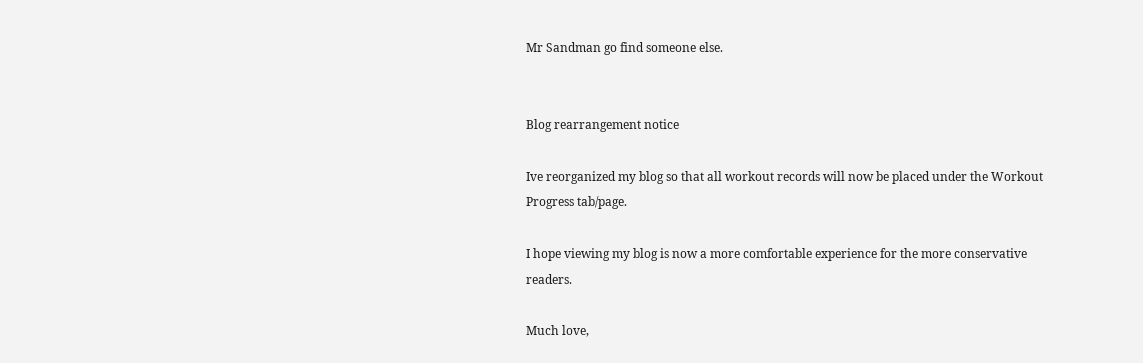Mr Sandman go find someone else.


Blog rearrangement notice

Ive reorganized my blog so that all workout records will now be placed under the Workout Progress tab/page.

I hope viewing my blog is now a more comfortable experience for the more conservative readers.

Much love,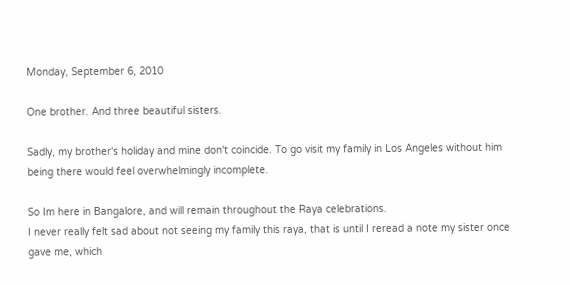Monday, September 6, 2010

One brother. And three beautiful sisters.

Sadly, my brother's holiday and mine don't coincide. To go visit my family in Los Angeles without him being there would feel overwhelmingly incomplete.

So Im here in Bangalore, and will remain throughout the Raya celebrations.
I never really felt sad about not seeing my family this raya, that is until I reread a note my sister once gave me, which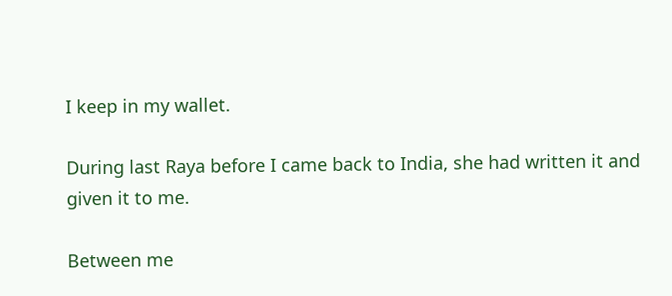I keep in my wallet.

During last Raya before I came back to India, she had written it and given it to me.

Between me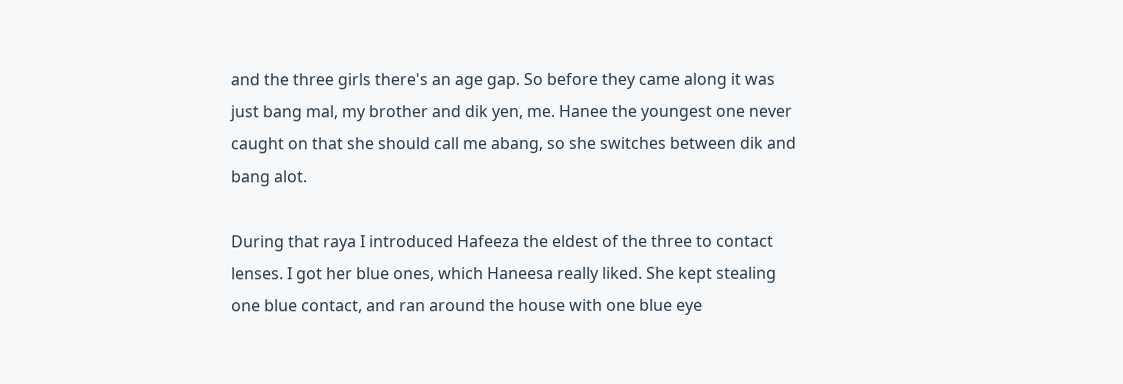and the three girls there's an age gap. So before they came along it was just bang mal, my brother and dik yen, me. Hanee the youngest one never caught on that she should call me abang, so she switches between dik and bang alot.

During that raya I introduced Hafeeza the eldest of the three to contact lenses. I got her blue ones, which Haneesa really liked. She kept stealing one blue contact, and ran around the house with one blue eye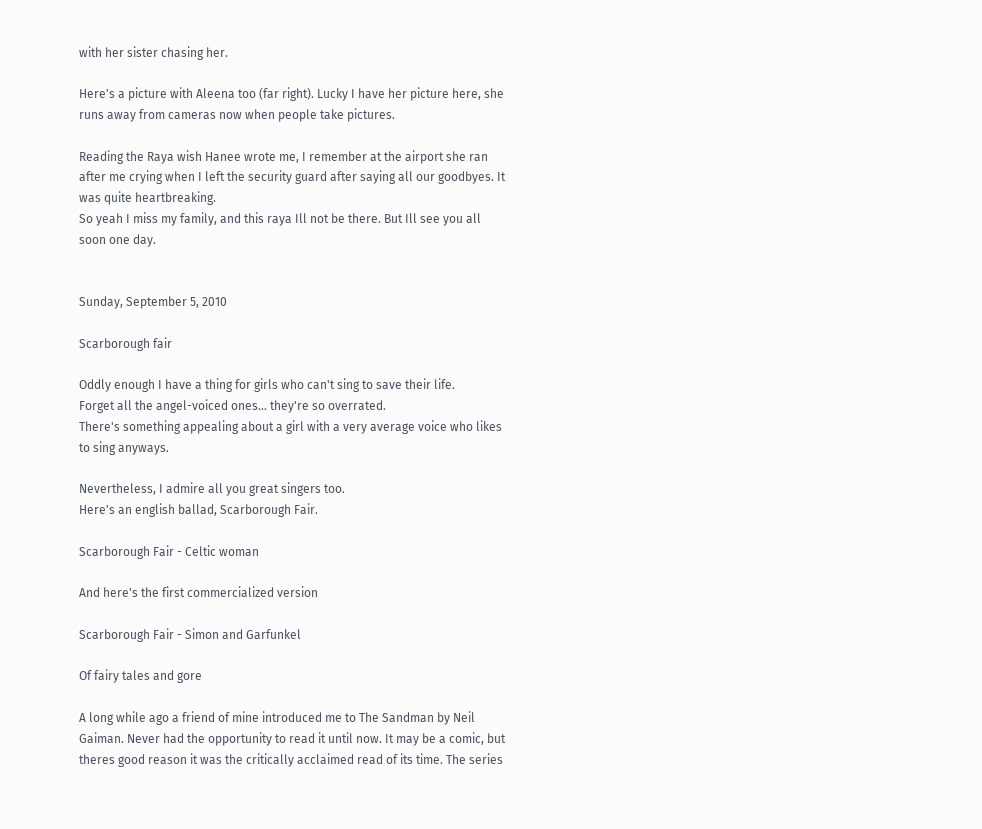with her sister chasing her.

Here's a picture with Aleena too (far right). Lucky I have her picture here, she runs away from cameras now when people take pictures.

Reading the Raya wish Hanee wrote me, I remember at the airport she ran after me crying when I left the security guard after saying all our goodbyes. It was quite heartbreaking.
So yeah I miss my family, and this raya Ill not be there. But Ill see you all soon one day.


Sunday, September 5, 2010

Scarborough fair

Oddly enough I have a thing for girls who can't sing to save their life.
Forget all the angel-voiced ones... they're so overrated.
There's something appealing about a girl with a very average voice who likes to sing anyways.

Nevertheless, I admire all you great singers too.
Here's an english ballad, Scarborough Fair.

Scarborough Fair - Celtic woman

And here's the first commercialized version

Scarborough Fair - Simon and Garfunkel

Of fairy tales and gore

A long while ago a friend of mine introduced me to The Sandman by Neil Gaiman. Never had the opportunity to read it until now. It may be a comic, but theres good reason it was the critically acclaimed read of its time. The series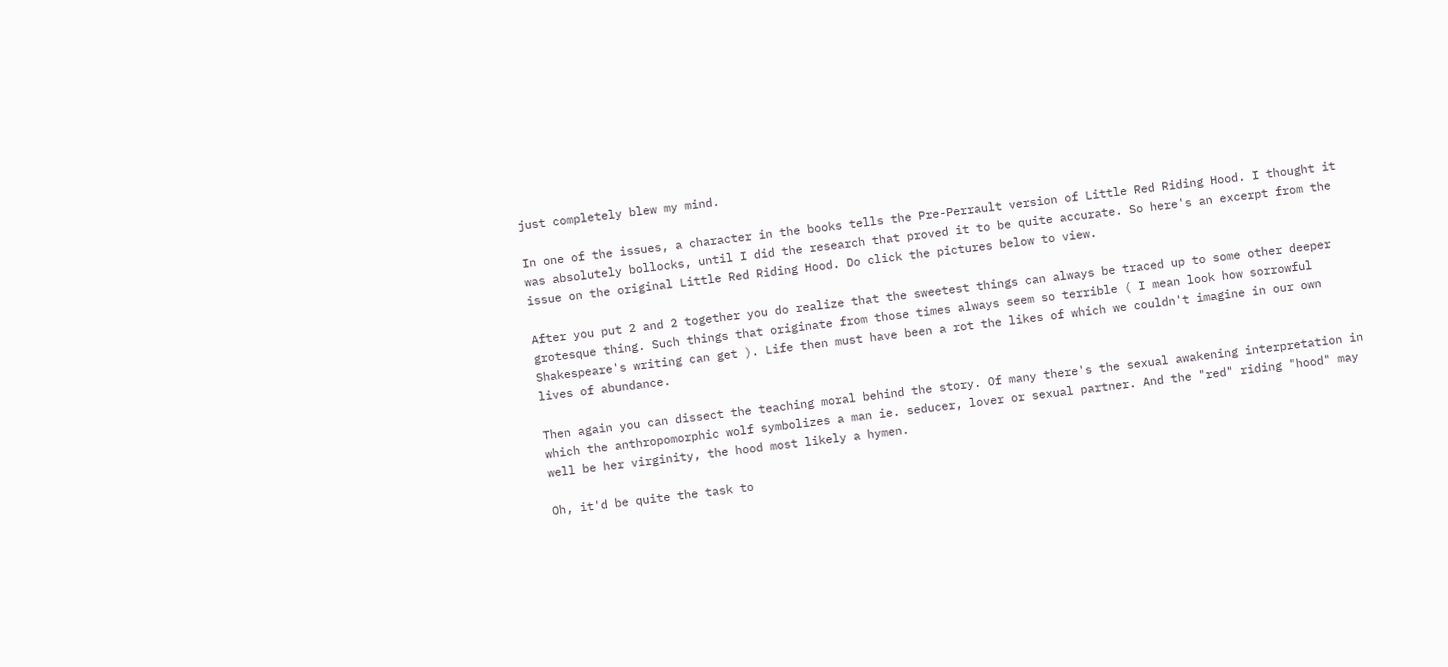just completely blew my mind.

In one of the issues, a character in the books tells the Pre-Perrault version of Little Red Riding Hood. I thought it was absolutely bollocks, until I did the research that proved it to be quite accurate. So here's an excerpt from the issue on the original Little Red Riding Hood. Do click the pictures below to view.

After you put 2 and 2 together you do realize that the sweetest things can always be traced up to some other deeper grotesque thing. Such things that originate from those times always seem so terrible ( I mean look how sorrowful Shakespeare's writing can get ). Life then must have been a rot the likes of which we couldn't imagine in our own lives of abundance.

Then again you can dissect the teaching moral behind the story. Of many there's the sexual awakening interpretation in which the anthropomorphic wolf symbolizes a man ie. seducer, lover or sexual partner. And the "red" riding "hood" may well be her virginity, the hood most likely a hymen.

Oh, it'd be quite the task to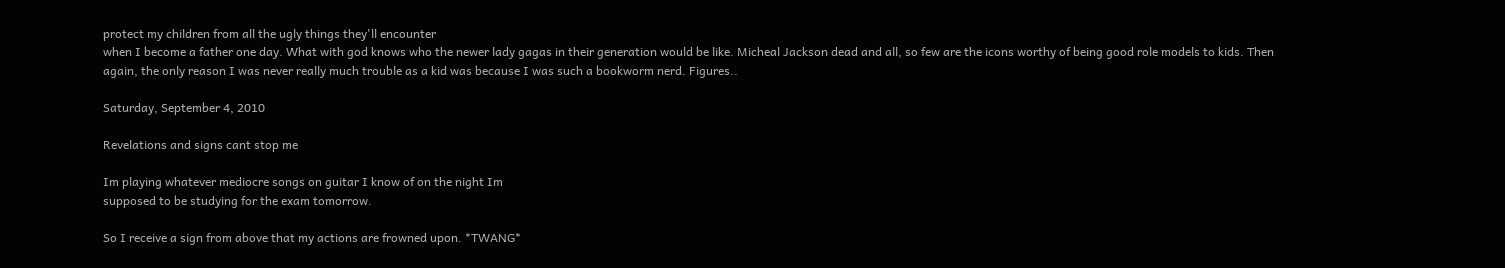protect my children from all the ugly things they'll encounter
when I become a father one day. What with god knows who the newer lady gagas in their generation would be like. Micheal Jackson dead and all, so few are the icons worthy of being good role models to kids. Then again, the only reason I was never really much trouble as a kid was because I was such a bookworm nerd. Figures..

Saturday, September 4, 2010

Revelations and signs cant stop me

Im playing whatever mediocre songs on guitar I know of on the night Im
supposed to be studying for the exam tomorrow.

So I receive a sign from above that my actions are frowned upon. *TWANG*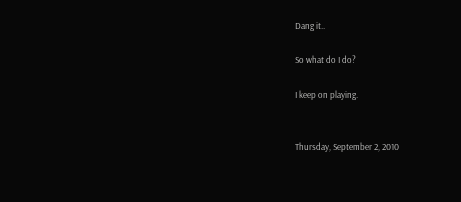Dang it..

So what do I do?

I keep on playing.


Thursday, September 2, 2010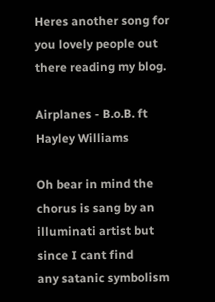Heres another song for you lovely people out there reading my blog.

Airplanes - B.o.B. ft Hayley Williams

Oh bear in mind the chorus is sang by an illuminati artist but since I cant find
any satanic symbolism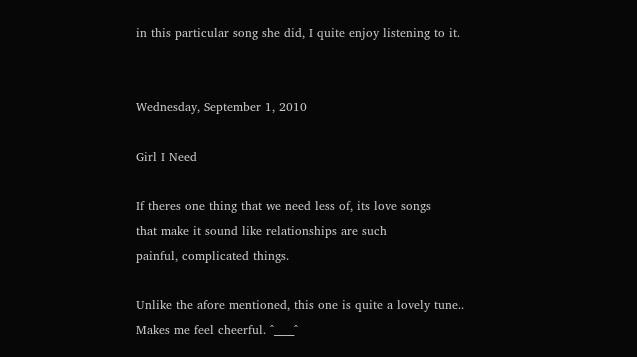in this particular song she did, I quite enjoy listening to it.


Wednesday, September 1, 2010

Girl I Need

If theres one thing that we need less of, its love songs
that make it sound like relationships are such
painful, complicated things.

Unlike the afore mentioned, this one is quite a lovely tune..
Makes me feel cheerful. ^____^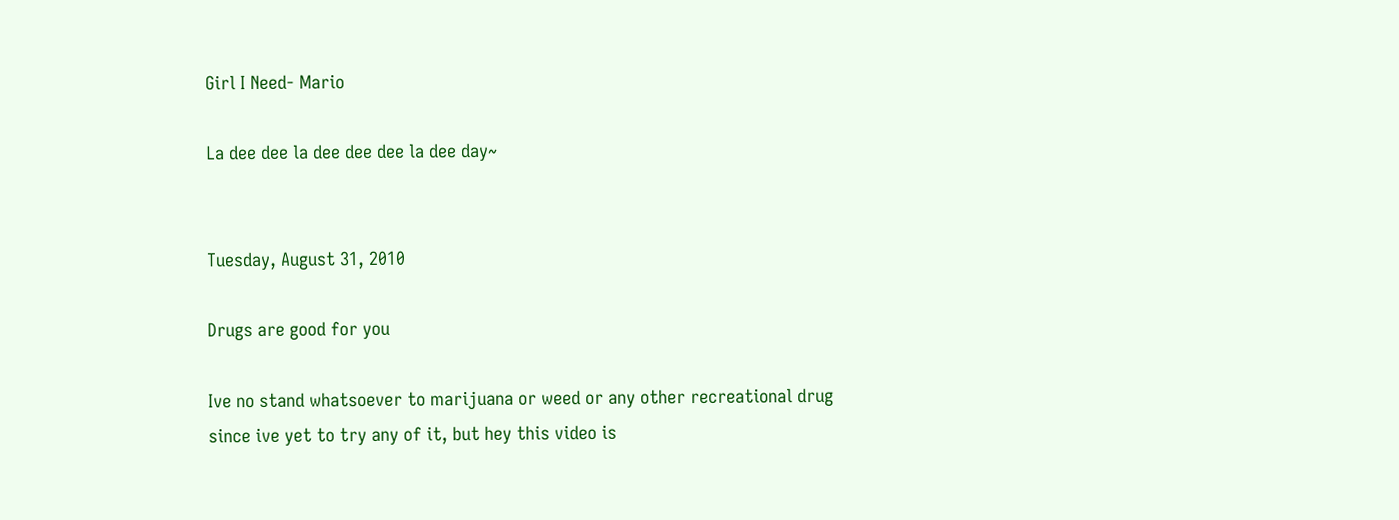Girl I Need- Mario

La dee dee la dee dee dee la dee day~


Tuesday, August 31, 2010

Drugs are good for you

Ive no stand whatsoever to marijuana or weed or any other recreational drug
since ive yet to try any of it, but hey this video is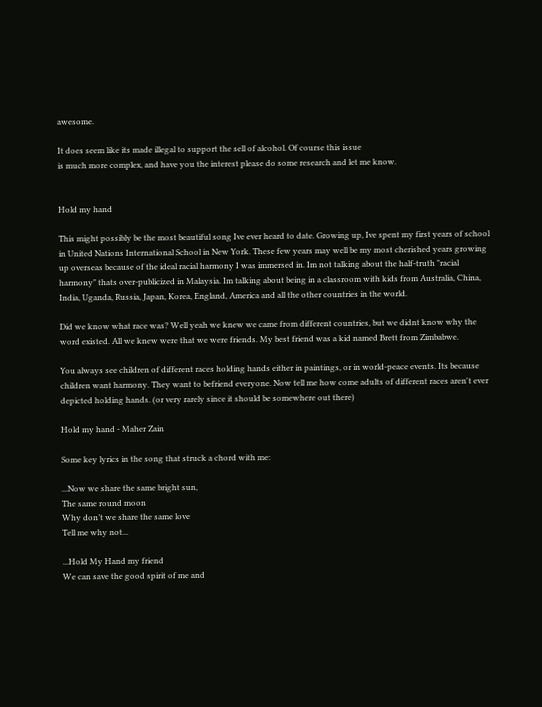awesome.

It does seem like its made illegal to support the sell of alcohol. Of course this issue
is much more complex, and have you the interest please do some research and let me know.


Hold my hand

This might possibly be the most beautiful song Ive ever heard to date. Growing up, Ive spent my first years of school in United Nations International School in New York. These few years may well be my most cherished years growing up overseas because of the ideal racial harmony I was immersed in. Im not talking about the half-truth "racial harmony" thats over-publicized in Malaysia. Im talking about being in a classroom with kids from Australia, China, India, Uganda, Russia, Japan, Korea, England, America and all the other countries in the world.

Did we know what race was? Well yeah we knew we came from different countries, but we didnt know why the word existed. All we knew were that we were friends. My best friend was a kid named Brett from Zimbabwe.

You always see children of different races holding hands either in paintings, or in world-peace events. Its because children want harmony. They want to befriend everyone. Now tell me how come adults of different races aren't ever depicted holding hands. (or very rarely since it should be somewhere out there)

Hold my hand - Maher Zain

Some key lyrics in the song that struck a chord with me:

...Now we share the same bright sun,
The same round moon
Why don’t we share the same love
Tell me why not...

...Hold My Hand my friend
We can save the good spirit of me and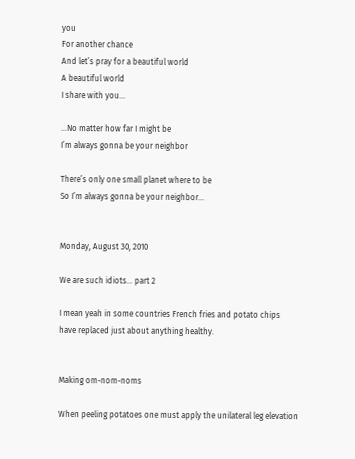you
For another chance
And let’s pray for a beautiful world
A beautiful world
I share with you...

...No matter how far I might be
I’m always gonna be your neighbor

There’s only one small planet where to be
So I’m always gonna be your neighbor...


Monday, August 30, 2010

We are such idiots... part 2

I mean yeah in some countries French fries and potato chips
have replaced just about anything healthy.


Making om-nom-noms

When peeling potatoes one must apply the unilateral leg elevation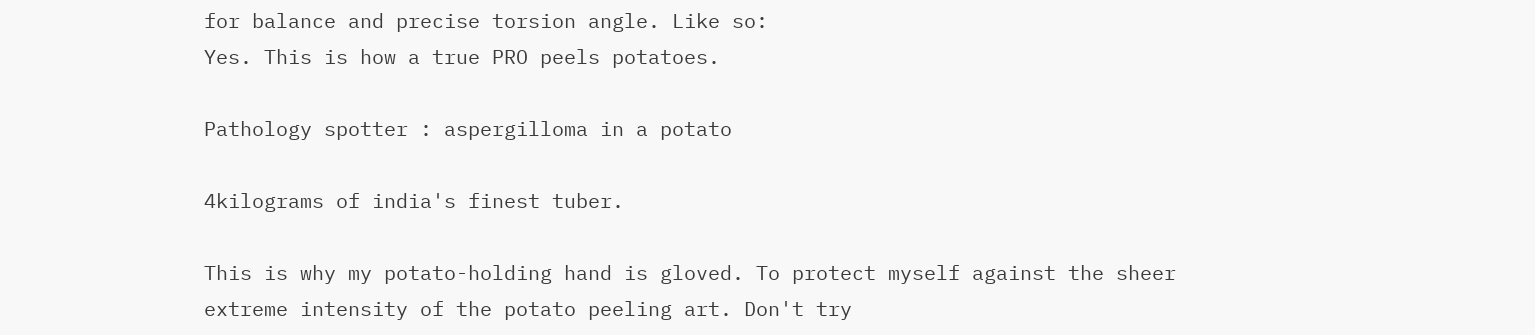for balance and precise torsion angle. Like so:
Yes. This is how a true PRO peels potatoes.

Pathology spotter : aspergilloma in a potato

4kilograms of india's finest tuber.

This is why my potato-holding hand is gloved. To protect myself against the sheer
extreme intensity of the potato peeling art. Don't try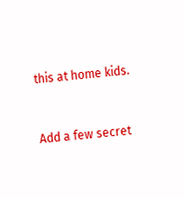this at home kids.


Add a few secret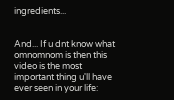ingredients...


And... If u dnt know what omnomnom is then this video is the most
important thing u'll have ever seen in your life: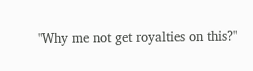"Why me not get royalties on this?"